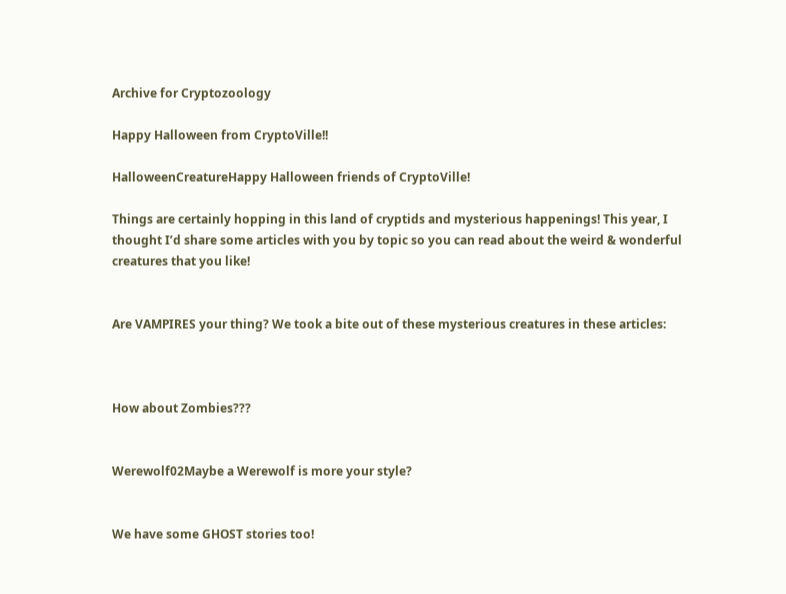Archive for Cryptozoology

Happy Halloween from CryptoVille!!

HalloweenCreatureHappy Halloween friends of CryptoVille!

Things are certainly hopping in this land of cryptids and mysterious happenings! This year, I thought I’d share some articles with you by topic so you can read about the weird & wonderful creatures that you like!


Are VAMPIRES your thing? We took a bite out of these mysterious creatures in these articles:



How about Zombies???


Werewolf02Maybe a Werewolf is more your style?


We have some GHOST stories too!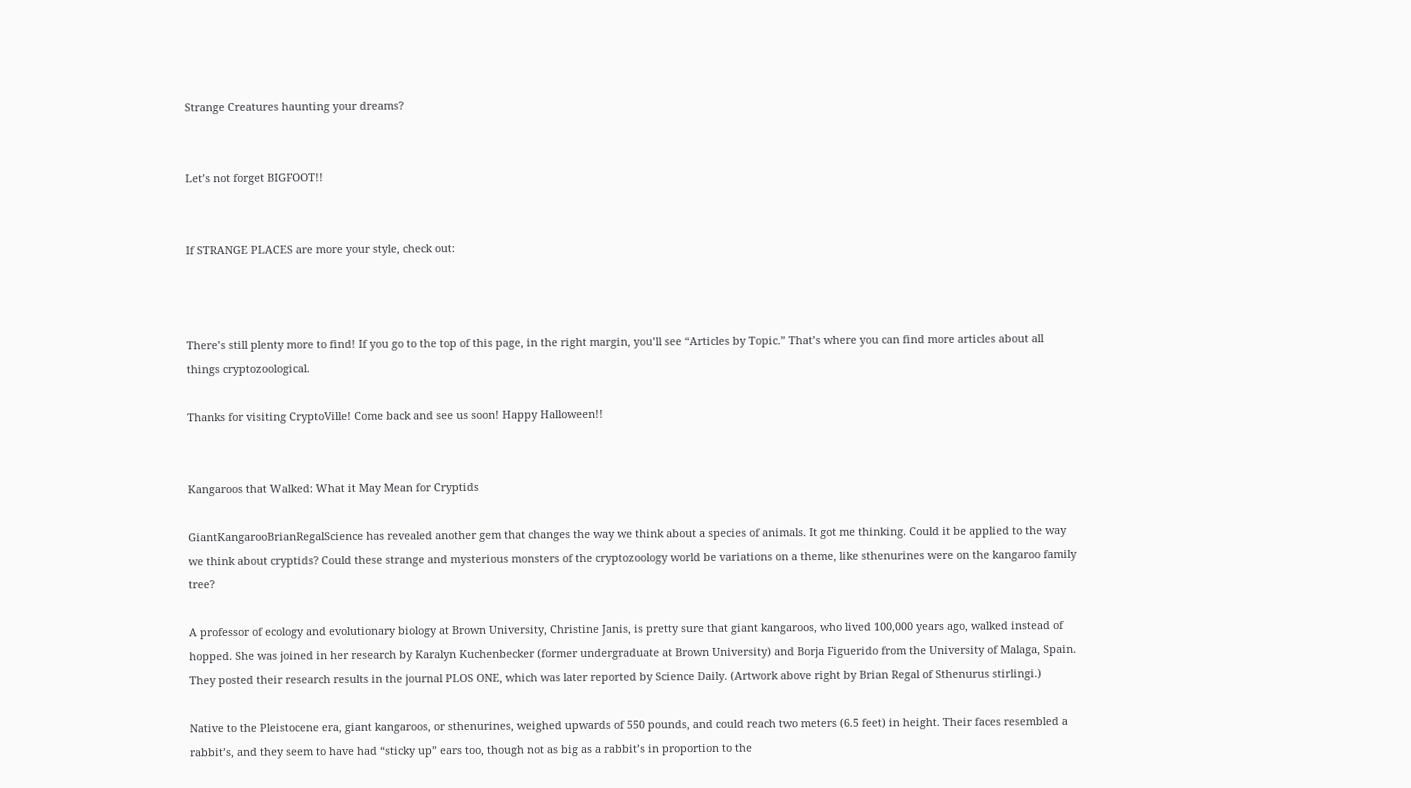Strange Creatures haunting your dreams?


Let’s not forget BIGFOOT!!


If STRANGE PLACES are more your style, check out:



There’s still plenty more to find! If you go to the top of this page, in the right margin, you’ll see “Articles by Topic.” That’s where you can find more articles about all things cryptozoological.

Thanks for visiting CryptoVille! Come back and see us soon! Happy Halloween!!


Kangaroos that Walked: What it May Mean for Cryptids

GiantKangarooBrianRegalScience has revealed another gem that changes the way we think about a species of animals. It got me thinking. Could it be applied to the way we think about cryptids? Could these strange and mysterious monsters of the cryptozoology world be variations on a theme, like sthenurines were on the kangaroo family tree?

A professor of ecology and evolutionary biology at Brown University, Christine Janis, is pretty sure that giant kangaroos, who lived 100,000 years ago, walked instead of hopped. She was joined in her research by Karalyn Kuchenbecker (former undergraduate at Brown University) and Borja Figuerido from the University of Malaga, Spain. They posted their research results in the journal PLOS ONE, which was later reported by Science Daily. (Artwork above right by Brian Regal of Sthenurus stirlingi.)

Native to the Pleistocene era, giant kangaroos, or sthenurines, weighed upwards of 550 pounds, and could reach two meters (6.5 feet) in height. Their faces resembled a rabbit’s, and they seem to have had “sticky up” ears too, though not as big as a rabbit’s in proportion to the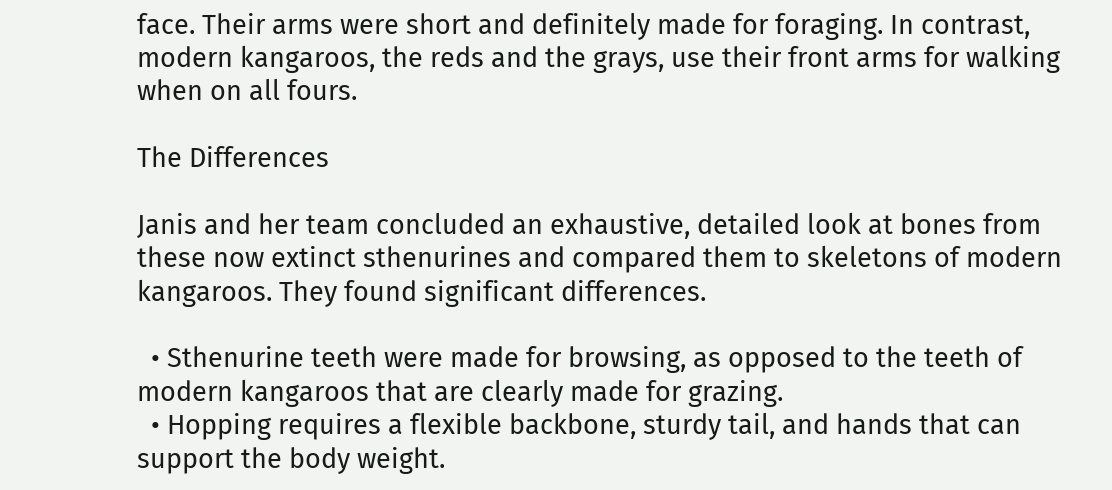face. Their arms were short and definitely made for foraging. In contrast, modern kangaroos, the reds and the grays, use their front arms for walking when on all fours.

The Differences

Janis and her team concluded an exhaustive, detailed look at bones from these now extinct sthenurines and compared them to skeletons of modern kangaroos. They found significant differences.

  • Sthenurine teeth were made for browsing, as opposed to the teeth of modern kangaroos that are clearly made for grazing.
  • Hopping requires a flexible backbone, sturdy tail, and hands that can support the body weight.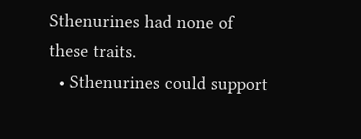Sthenurines had none of these traits.
  • Sthenurines could support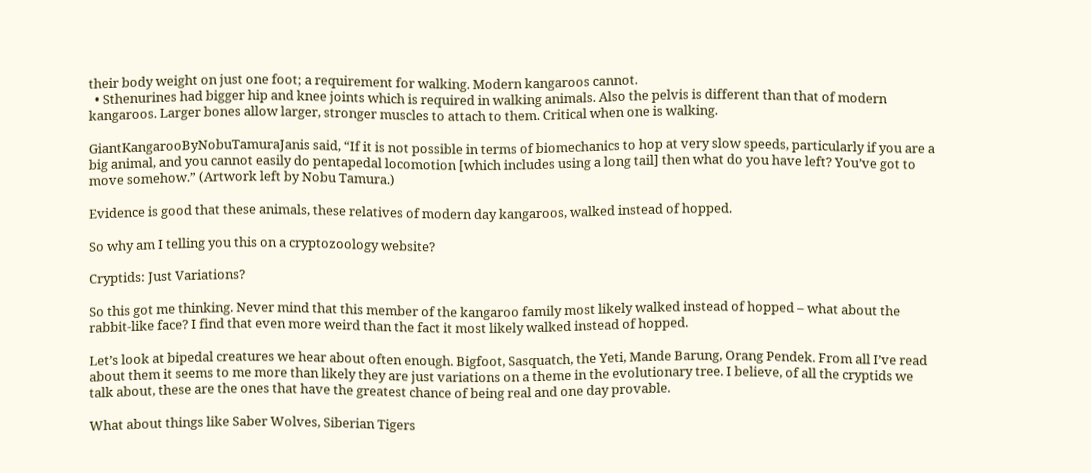their body weight on just one foot; a requirement for walking. Modern kangaroos cannot.
  • Sthenurines had bigger hip and knee joints which is required in walking animals. Also the pelvis is different than that of modern kangaroos. Larger bones allow larger, stronger muscles to attach to them. Critical when one is walking.

GiantKangarooByNobuTamuraJanis said, “If it is not possible in terms of biomechanics to hop at very slow speeds, particularly if you are a big animal, and you cannot easily do pentapedal locomotion [which includes using a long tail] then what do you have left? You’ve got to move somehow.” (Artwork left by Nobu Tamura.)

Evidence is good that these animals, these relatives of modern day kangaroos, walked instead of hopped.

So why am I telling you this on a cryptozoology website?

Cryptids: Just Variations?

So this got me thinking. Never mind that this member of the kangaroo family most likely walked instead of hopped – what about the rabbit-like face? I find that even more weird than the fact it most likely walked instead of hopped.

Let’s look at bipedal creatures we hear about often enough. Bigfoot, Sasquatch, the Yeti, Mande Barung, Orang Pendek. From all I’ve read about them it seems to me more than likely they are just variations on a theme in the evolutionary tree. I believe, of all the cryptids we talk about, these are the ones that have the greatest chance of being real and one day provable.

What about things like Saber Wolves, Siberian Tigers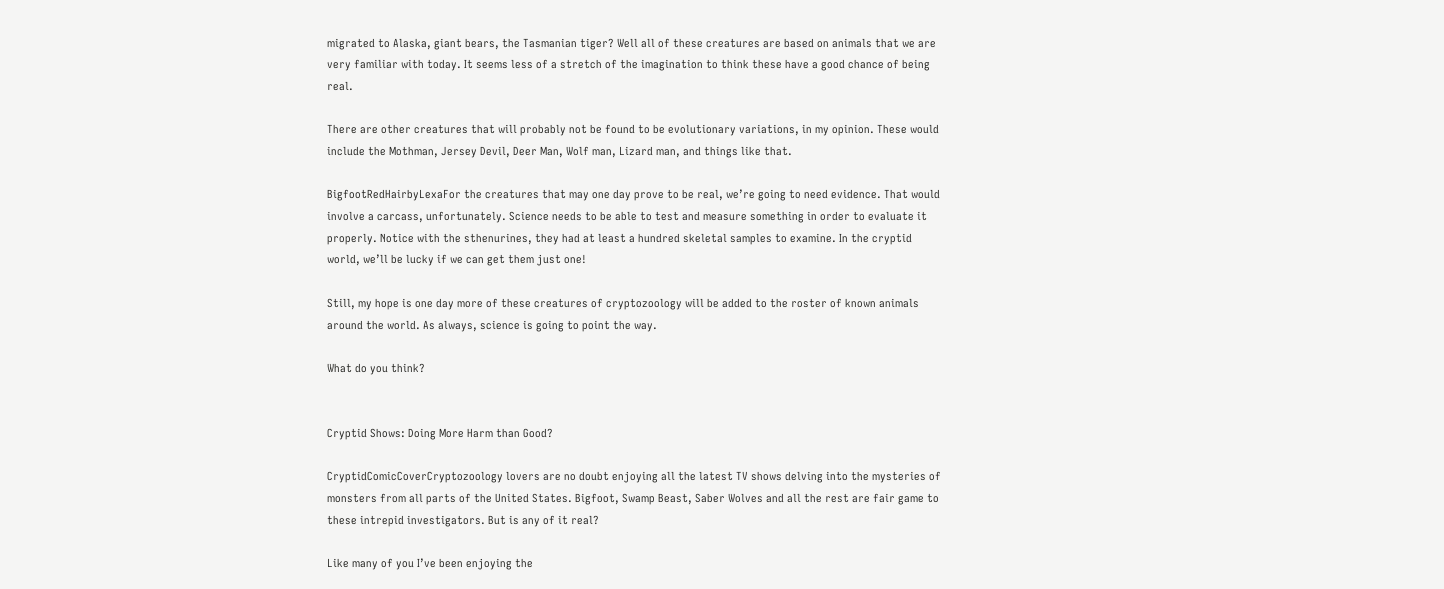migrated to Alaska, giant bears, the Tasmanian tiger? Well all of these creatures are based on animals that we are very familiar with today. It seems less of a stretch of the imagination to think these have a good chance of being real.

There are other creatures that will probably not be found to be evolutionary variations, in my opinion. These would include the Mothman, Jersey Devil, Deer Man, Wolf man, Lizard man, and things like that.

BigfootRedHairbyLexaFor the creatures that may one day prove to be real, we’re going to need evidence. That would involve a carcass, unfortunately. Science needs to be able to test and measure something in order to evaluate it properly. Notice with the sthenurines, they had at least a hundred skeletal samples to examine. In the cryptid world, we’ll be lucky if we can get them just one!

Still, my hope is one day more of these creatures of cryptozoology will be added to the roster of known animals around the world. As always, science is going to point the way.

What do you think?


Cryptid Shows: Doing More Harm than Good?

CryptidComicCoverCryptozoology lovers are no doubt enjoying all the latest TV shows delving into the mysteries of monsters from all parts of the United States. Bigfoot, Swamp Beast, Saber Wolves and all the rest are fair game to these intrepid investigators. But is any of it real?

Like many of you I’ve been enjoying the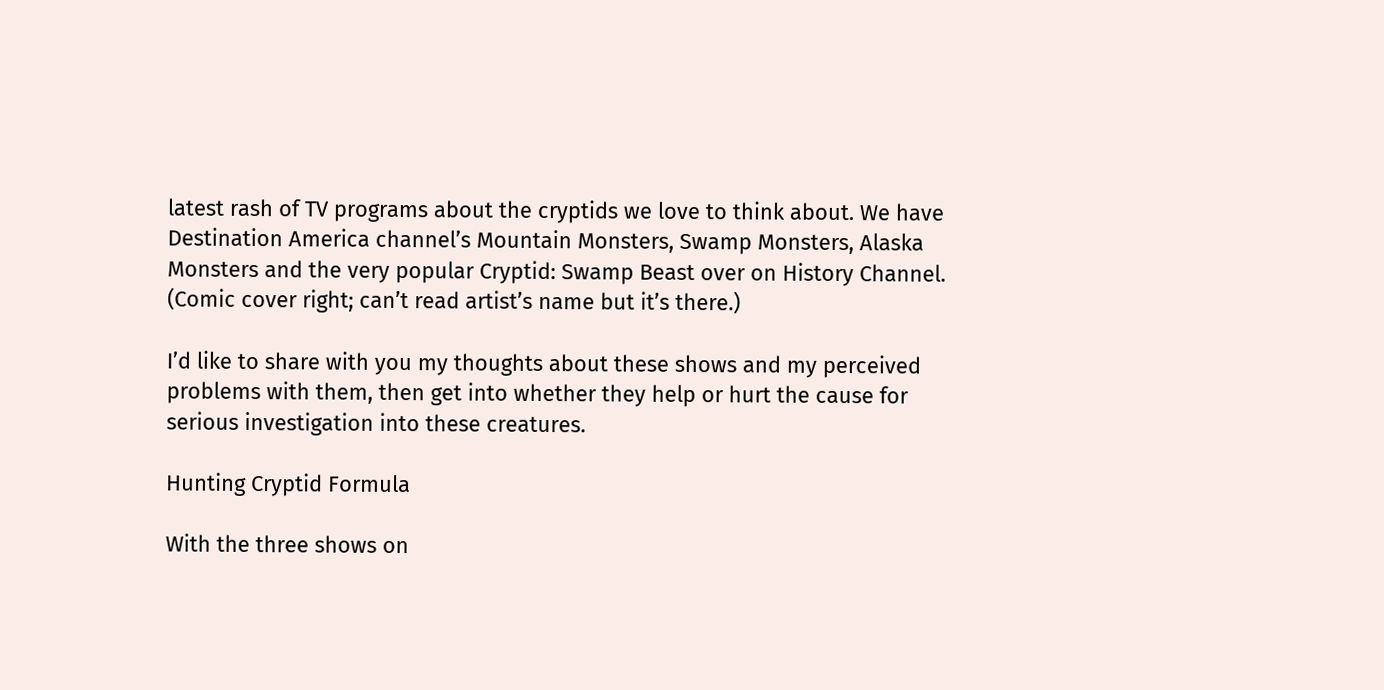latest rash of TV programs about the cryptids we love to think about. We have Destination America channel’s Mountain Monsters, Swamp Monsters, Alaska Monsters and the very popular Cryptid: Swamp Beast over on History Channel.  (Comic cover right; can’t read artist’s name but it’s there.)

I’d like to share with you my thoughts about these shows and my perceived problems with them, then get into whether they help or hurt the cause for serious investigation into these creatures.

Hunting Cryptid Formula

With the three shows on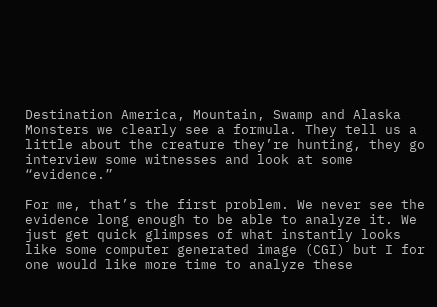Destination America, Mountain, Swamp and Alaska Monsters we clearly see a formula. They tell us a little about the creature they’re hunting, they go interview some witnesses and look at some “evidence.”

For me, that’s the first problem. We never see the evidence long enough to be able to analyze it. We just get quick glimpses of what instantly looks like some computer generated image (CGI) but I for one would like more time to analyze these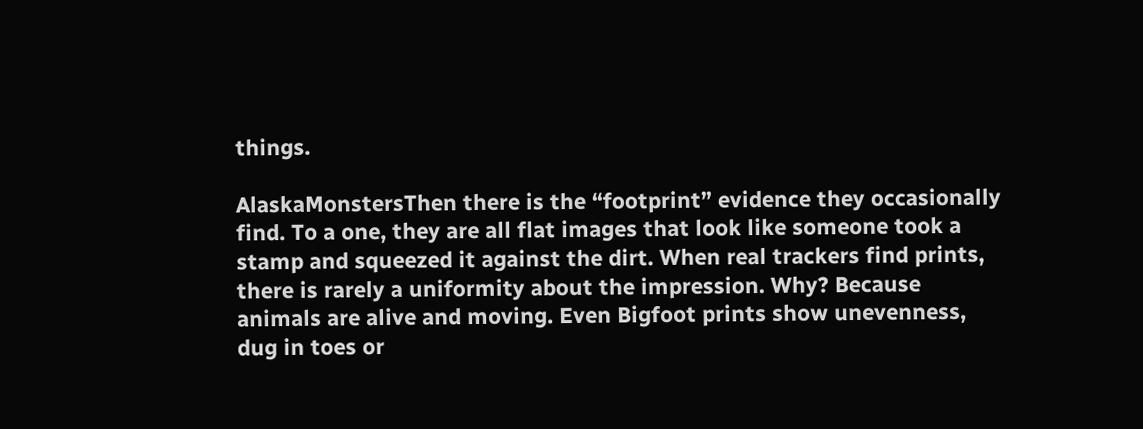things.

AlaskaMonstersThen there is the “footprint” evidence they occasionally find. To a one, they are all flat images that look like someone took a stamp and squeezed it against the dirt. When real trackers find prints, there is rarely a uniformity about the impression. Why? Because animals are alive and moving. Even Bigfoot prints show unevenness, dug in toes or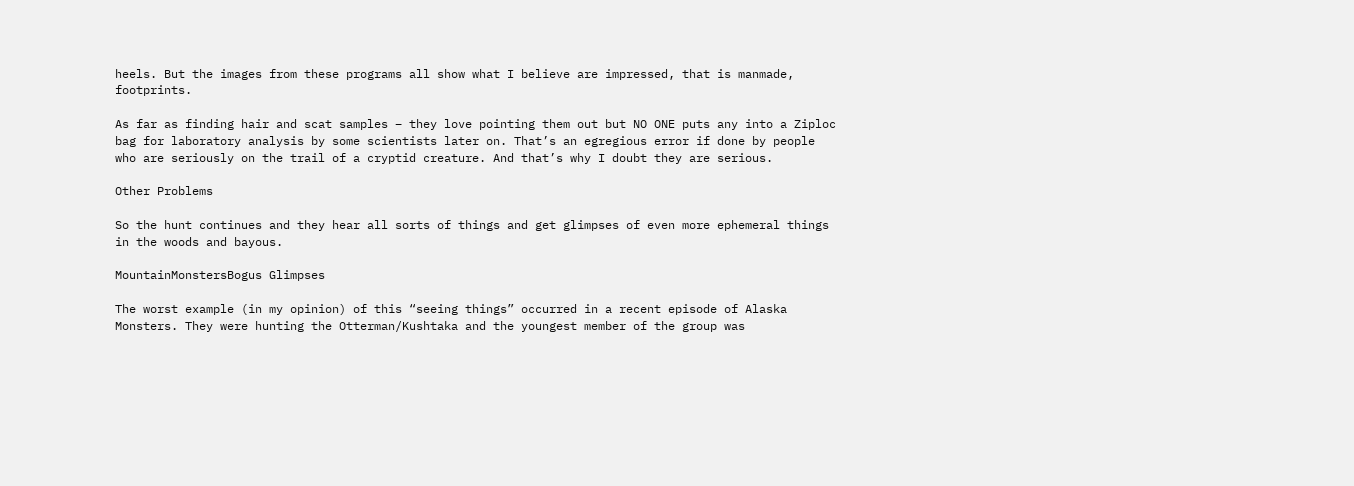heels. But the images from these programs all show what I believe are impressed, that is manmade, footprints.

As far as finding hair and scat samples – they love pointing them out but NO ONE puts any into a Ziploc bag for laboratory analysis by some scientists later on. That’s an egregious error if done by people who are seriously on the trail of a cryptid creature. And that’s why I doubt they are serious.

Other Problems

So the hunt continues and they hear all sorts of things and get glimpses of even more ephemeral things in the woods and bayous.

MountainMonstersBogus Glimpses

The worst example (in my opinion) of this “seeing things” occurred in a recent episode of Alaska Monsters. They were hunting the Otterman/Kushtaka and the youngest member of the group was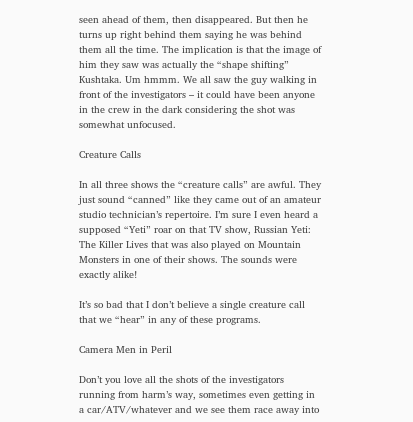seen ahead of them, then disappeared. But then he turns up right behind them saying he was behind them all the time. The implication is that the image of him they saw was actually the “shape shifting” Kushtaka. Um hmmm. We all saw the guy walking in front of the investigators – it could have been anyone in the crew in the dark considering the shot was somewhat unfocused.

Creature Calls

In all three shows the “creature calls” are awful. They just sound “canned” like they came out of an amateur studio technician’s repertoire. I’m sure I even heard a supposed “Yeti” roar on that TV show, Russian Yeti: The Killer Lives that was also played on Mountain Monsters in one of their shows. The sounds were exactly alike!

It’s so bad that I don’t believe a single creature call that we “hear” in any of these programs.

Camera Men in Peril

Don’t you love all the shots of the investigators running from harm’s way, sometimes even getting in a car/ATV/whatever and we see them race away into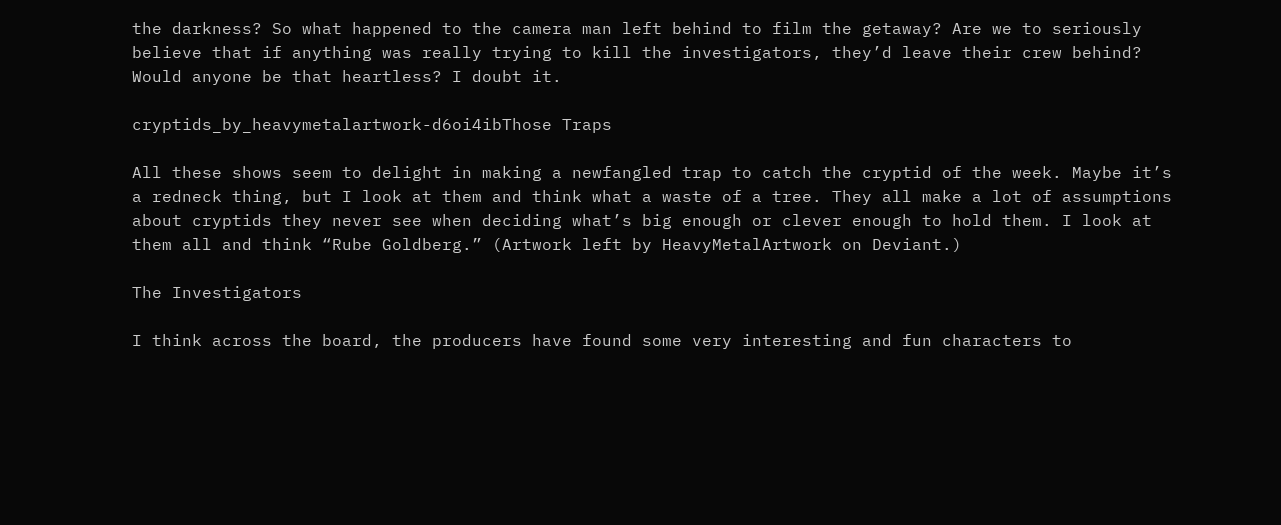the darkness? So what happened to the camera man left behind to film the getaway? Are we to seriously believe that if anything was really trying to kill the investigators, they’d leave their crew behind? Would anyone be that heartless? I doubt it.

cryptids_by_heavymetalartwork-d6oi4ibThose Traps

All these shows seem to delight in making a newfangled trap to catch the cryptid of the week. Maybe it’s a redneck thing, but I look at them and think what a waste of a tree. They all make a lot of assumptions about cryptids they never see when deciding what’s big enough or clever enough to hold them. I look at them all and think “Rube Goldberg.” (Artwork left by HeavyMetalArtwork on Deviant.)

The Investigators

I think across the board, the producers have found some very interesting and fun characters to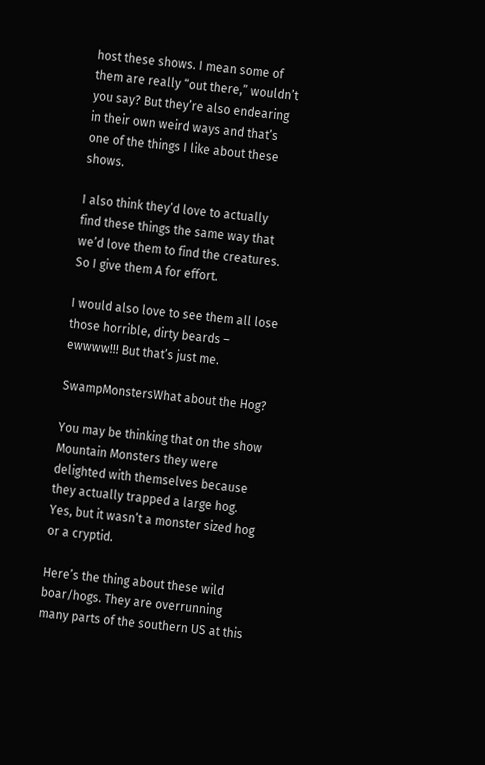host these shows. I mean some of them are really “out there,” wouldn’t you say? But they’re also endearing in their own weird ways and that’s one of the things I like about these shows.

I also think they’d love to actually find these things the same way that we’d love them to find the creatures. So I give them A for effort.

I would also love to see them all lose those horrible, dirty beards – ewwww!!! But that’s just me.

SwampMonstersWhat about the Hog?

You may be thinking that on the show Mountain Monsters they were delighted with themselves because they actually trapped a large hog. Yes, but it wasn’t a monster sized hog or a cryptid.

Here’s the thing about these wild boar/hogs. They are overrunning many parts of the southern US at this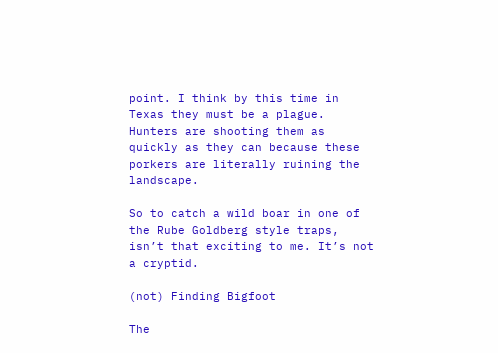point. I think by this time in Texas they must be a plague. Hunters are shooting them as quickly as they can because these porkers are literally ruining the landscape.

So to catch a wild boar in one of the Rube Goldberg style traps, isn’t that exciting to me. It’s not a cryptid.

(not) Finding Bigfoot

The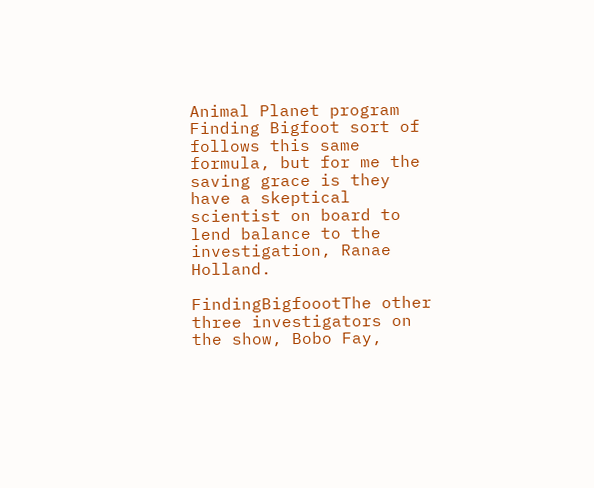Animal Planet program Finding Bigfoot sort of follows this same formula, but for me the saving grace is they have a skeptical scientist on board to lend balance to the investigation, Ranae Holland.

FindingBigfoootThe other three investigators on the show, Bobo Fay,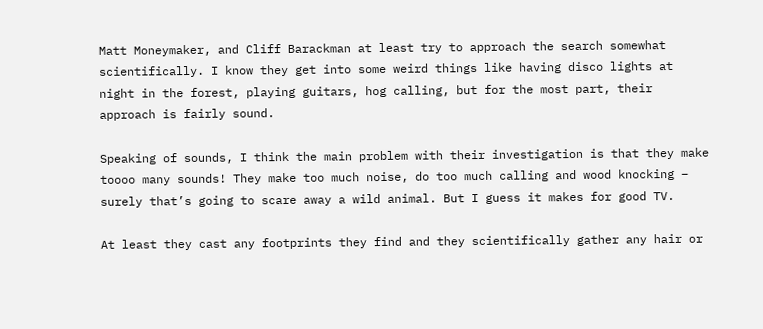Matt Moneymaker, and Cliff Barackman at least try to approach the search somewhat scientifically. I know they get into some weird things like having disco lights at night in the forest, playing guitars, hog calling, but for the most part, their approach is fairly sound.

Speaking of sounds, I think the main problem with their investigation is that they make toooo many sounds! They make too much noise, do too much calling and wood knocking – surely that’s going to scare away a wild animal. But I guess it makes for good TV.

At least they cast any footprints they find and they scientifically gather any hair or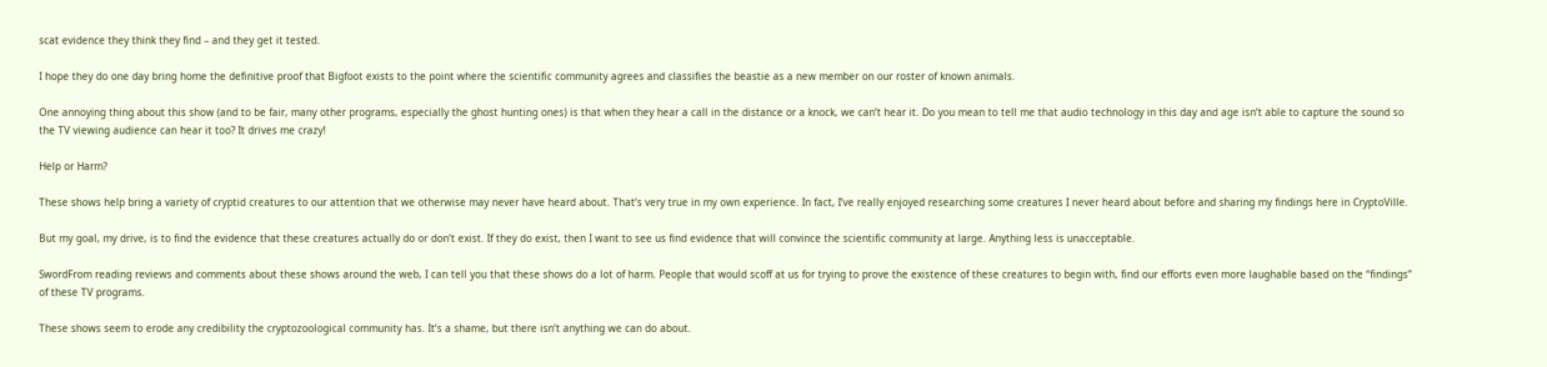scat evidence they think they find – and they get it tested.

I hope they do one day bring home the definitive proof that Bigfoot exists to the point where the scientific community agrees and classifies the beastie as a new member on our roster of known animals.

One annoying thing about this show (and to be fair, many other programs, especially the ghost hunting ones) is that when they hear a call in the distance or a knock, we can’t hear it. Do you mean to tell me that audio technology in this day and age isn’t able to capture the sound so the TV viewing audience can hear it too? It drives me crazy!

Help or Harm?

These shows help bring a variety of cryptid creatures to our attention that we otherwise may never have heard about. That’s very true in my own experience. In fact, I’ve really enjoyed researching some creatures I never heard about before and sharing my findings here in CryptoVille.

But my goal, my drive, is to find the evidence that these creatures actually do or don’t exist. If they do exist, then I want to see us find evidence that will convince the scientific community at large. Anything less is unacceptable.

SwordFrom reading reviews and comments about these shows around the web, I can tell you that these shows do a lot of harm. People that would scoff at us for trying to prove the existence of these creatures to begin with, find our efforts even more laughable based on the “findings” of these TV programs.

These shows seem to erode any credibility the cryptozoological community has. It’s a shame, but there isn’t anything we can do about.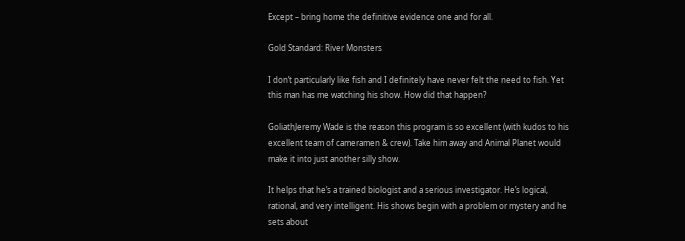Except – bring home the definitive evidence one and for all.

Gold Standard: River Monsters

I don’t particularly like fish and I definitely have never felt the need to fish. Yet this man has me watching his show. How did that happen?

GoliathJeremy Wade is the reason this program is so excellent (with kudos to his excellent team of cameramen & crew). Take him away and Animal Planet would make it into just another silly show.

It helps that he’s a trained biologist and a serious investigator. He’s logical, rational, and very intelligent. His shows begin with a problem or mystery and he sets about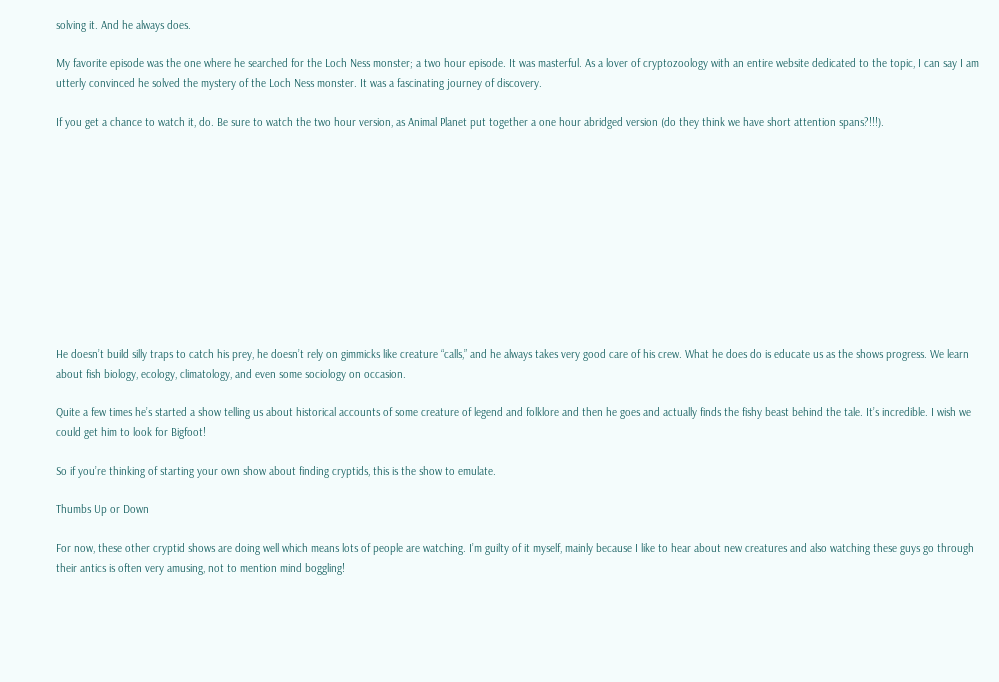solving it. And he always does.

My favorite episode was the one where he searched for the Loch Ness monster; a two hour episode. It was masterful. As a lover of cryptozoology with an entire website dedicated to the topic, I can say I am utterly convinced he solved the mystery of the Loch Ness monster. It was a fascinating journey of discovery.

If you get a chance to watch it, do. Be sure to watch the two hour version, as Animal Planet put together a one hour abridged version (do they think we have short attention spans?!!!).











He doesn’t build silly traps to catch his prey, he doesn’t rely on gimmicks like creature “calls,” and he always takes very good care of his crew. What he does do is educate us as the shows progress. We learn about fish biology, ecology, climatology, and even some sociology on occasion.

Quite a few times he’s started a show telling us about historical accounts of some creature of legend and folklore and then he goes and actually finds the fishy beast behind the tale. It’s incredible. I wish we could get him to look for Bigfoot!

So if you’re thinking of starting your own show about finding cryptids, this is the show to emulate.

Thumbs Up or Down

For now, these other cryptid shows are doing well which means lots of people are watching. I’m guilty of it myself, mainly because I like to hear about new creatures and also watching these guys go through their antics is often very amusing, not to mention mind boggling!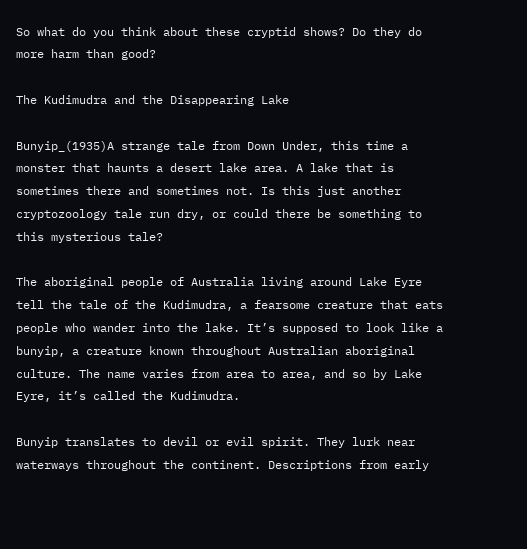So what do you think about these cryptid shows? Do they do more harm than good?

The Kudimudra and the Disappearing Lake

Bunyip_(1935)A strange tale from Down Under, this time a monster that haunts a desert lake area. A lake that is sometimes there and sometimes not. Is this just another cryptozoology tale run dry, or could there be something to this mysterious tale?

The aboriginal people of Australia living around Lake Eyre tell the tale of the Kudimudra, a fearsome creature that eats people who wander into the lake. It’s supposed to look like a bunyip, a creature known throughout Australian aboriginal culture. The name varies from area to area, and so by Lake Eyre, it’s called the Kudimudra.

Bunyip translates to devil or evil spirit. They lurk near waterways throughout the continent. Descriptions from early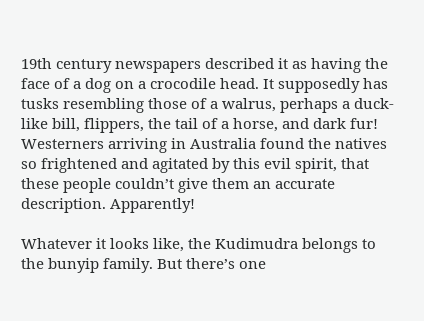19th century newspapers described it as having the face of a dog on a crocodile head. It supposedly has tusks resembling those of a walrus, perhaps a duck-like bill, flippers, the tail of a horse, and dark fur! Westerners arriving in Australia found the natives so frightened and agitated by this evil spirit, that these people couldn’t give them an accurate description. Apparently!

Whatever it looks like, the Kudimudra belongs to the bunyip family. But there’s one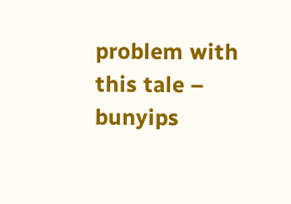problem with this tale – bunyips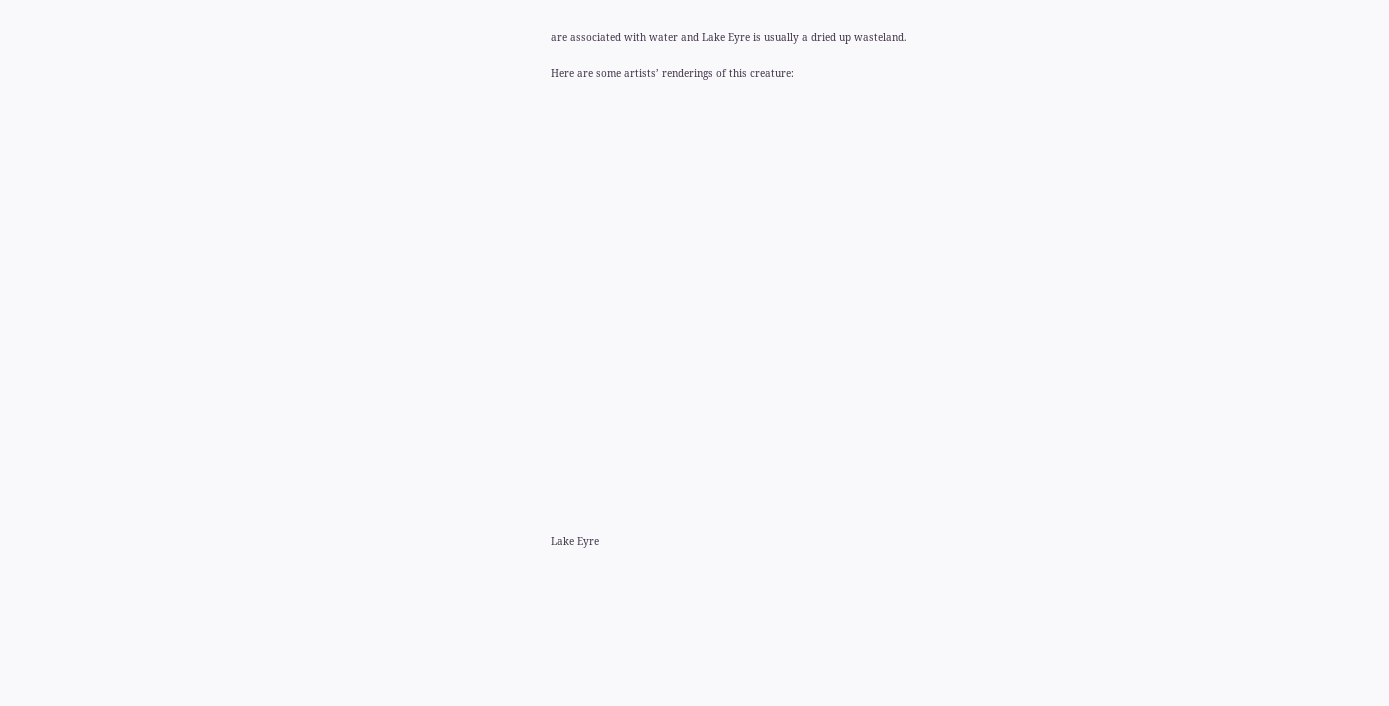are associated with water and Lake Eyre is usually a dried up wasteland.

Here are some artists’ renderings of this creature:

























Lake Eyre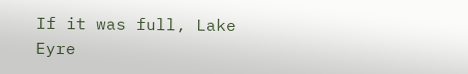If it was full, Lake Eyre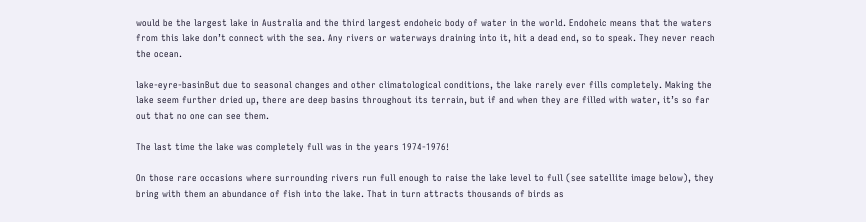would be the largest lake in Australia and the third largest endoheic body of water in the world. Endoheic means that the waters from this lake don’t connect with the sea. Any rivers or waterways draining into it, hit a dead end, so to speak. They never reach the ocean.

lake-eyre-basinBut due to seasonal changes and other climatological conditions, the lake rarely ever fills completely. Making the lake seem further dried up, there are deep basins throughout its terrain, but if and when they are filled with water, it’s so far out that no one can see them.

The last time the lake was completely full was in the years 1974-1976!

On those rare occasions where surrounding rivers run full enough to raise the lake level to full (see satellite image below), they bring with them an abundance of fish into the lake. That in turn attracts thousands of birds as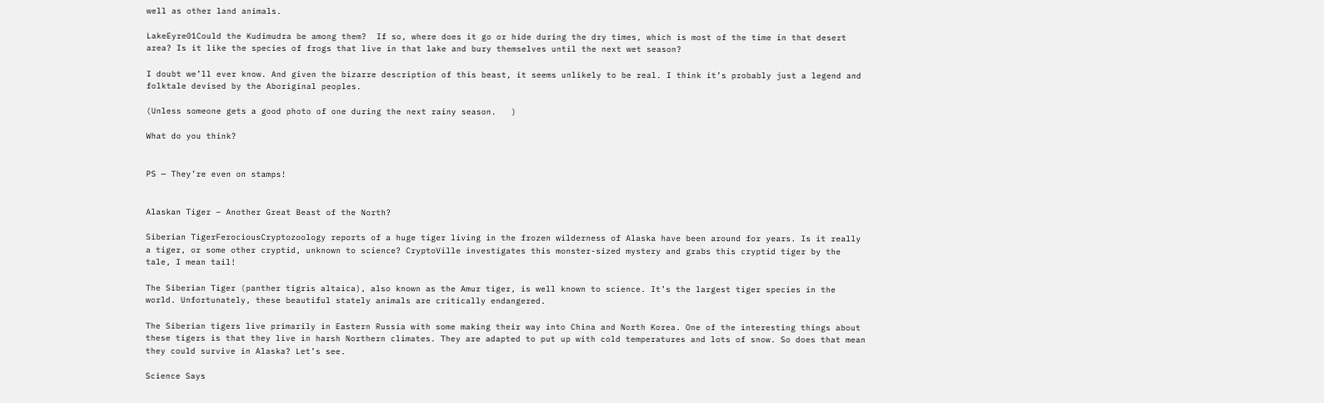well as other land animals.

LakeEyre01Could the Kudimudra be among them?  If so, where does it go or hide during the dry times, which is most of the time in that desert area? Is it like the species of frogs that live in that lake and bury themselves until the next wet season?

I doubt we’ll ever know. And given the bizarre description of this beast, it seems unlikely to be real. I think it’s probably just a legend and folktale devised by the Aboriginal peoples.

(Unless someone gets a good photo of one during the next rainy season.   )

What do you think?


PS — They’re even on stamps!


Alaskan Tiger – Another Great Beast of the North?

Siberian TigerFerociousCryptozoology reports of a huge tiger living in the frozen wilderness of Alaska have been around for years. Is it really a tiger, or some other cryptid, unknown to science? CryptoVille investigates this monster-sized mystery and grabs this cryptid tiger by the tale, I mean tail!

The Siberian Tiger (panther tigris altaica), also known as the Amur tiger, is well known to science. It’s the largest tiger species in the world. Unfortunately, these beautiful stately animals are critically endangered.

The Siberian tigers live primarily in Eastern Russia with some making their way into China and North Korea. One of the interesting things about these tigers is that they live in harsh Northern climates. They are adapted to put up with cold temperatures and lots of snow. So does that mean they could survive in Alaska? Let’s see.

Science Says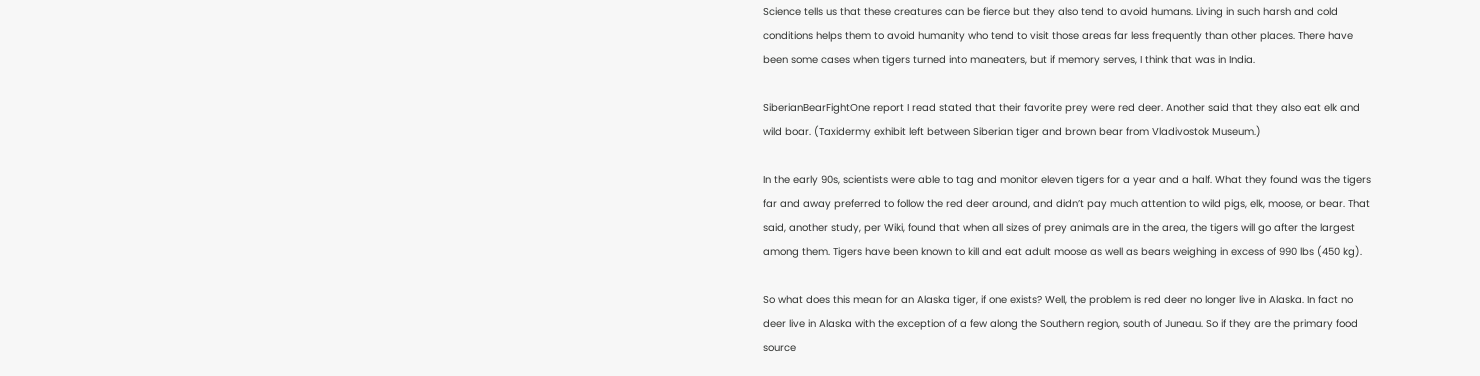Science tells us that these creatures can be fierce but they also tend to avoid humans. Living in such harsh and cold conditions helps them to avoid humanity who tend to visit those areas far less frequently than other places. There have been some cases when tigers turned into maneaters, but if memory serves, I think that was in India.

SiberianBearFightOne report I read stated that their favorite prey were red deer. Another said that they also eat elk and wild boar. (Taxidermy exhibit left between Siberian tiger and brown bear from Vladivostok Museum.)

In the early 90s, scientists were able to tag and monitor eleven tigers for a year and a half. What they found was the tigers far and away preferred to follow the red deer around, and didn’t pay much attention to wild pigs, elk, moose, or bear. That said, another study, per Wiki, found that when all sizes of prey animals are in the area, the tigers will go after the largest among them. Tigers have been known to kill and eat adult moose as well as bears weighing in excess of 990 lbs (450 kg).

So what does this mean for an Alaska tiger, if one exists? Well, the problem is red deer no longer live in Alaska. In fact no deer live in Alaska with the exception of a few along the Southern region, south of Juneau. So if they are the primary food source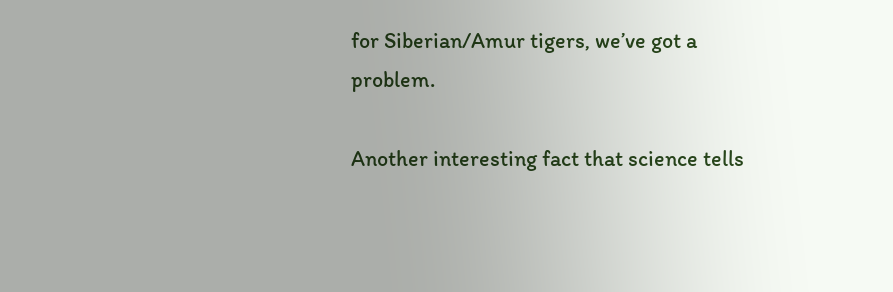for Siberian/Amur tigers, we’ve got a problem.

Another interesting fact that science tells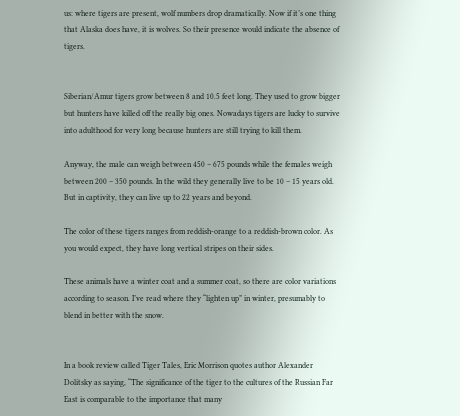us: where tigers are present, wolf numbers drop dramatically. Now if it’s one thing that Alaska does have, it is wolves. So their presence would indicate the absence of tigers.


Siberian/Amur tigers grow between 8 and 10.5 feet long. They used to grow bigger but hunters have killed off the really big ones. Nowadays tigers are lucky to survive into adulthood for very long because hunters are still trying to kill them.

Anyway, the male can weigh between 450 – 675 pounds while the females weigh between 200 – 350 pounds. In the wild they generally live to be 10 – 15 years old. But in captivity, they can live up to 22 years and beyond.

The color of these tigers ranges from reddish-orange to a reddish-brown color. As you would expect, they have long vertical stripes on their sides.

These animals have a winter coat and a summer coat, so there are color variations according to season. I’ve read where they “lighten up” in winter, presumably to blend in better with the snow.


In a book review called Tiger Tales, Eric Morrison quotes author Alexander Dolitsky as saying, “The significance of the tiger to the cultures of the Russian Far East is comparable to the importance that many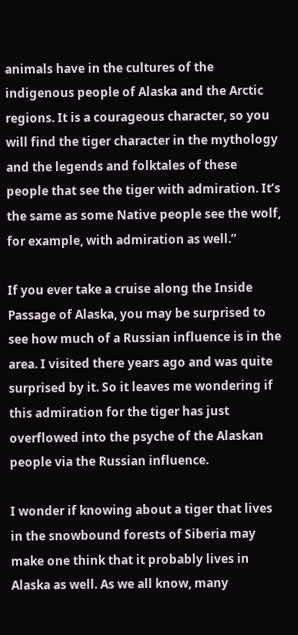animals have in the cultures of the indigenous people of Alaska and the Arctic regions. It is a courageous character, so you will find the tiger character in the mythology and the legends and folktales of these people that see the tiger with admiration. It’s the same as some Native people see the wolf, for example, with admiration as well.”

If you ever take a cruise along the Inside Passage of Alaska, you may be surprised to see how much of a Russian influence is in the area. I visited there years ago and was quite surprised by it. So it leaves me wondering if this admiration for the tiger has just overflowed into the psyche of the Alaskan people via the Russian influence.

I wonder if knowing about a tiger that lives in the snowbound forests of Siberia may make one think that it probably lives in Alaska as well. As we all know, many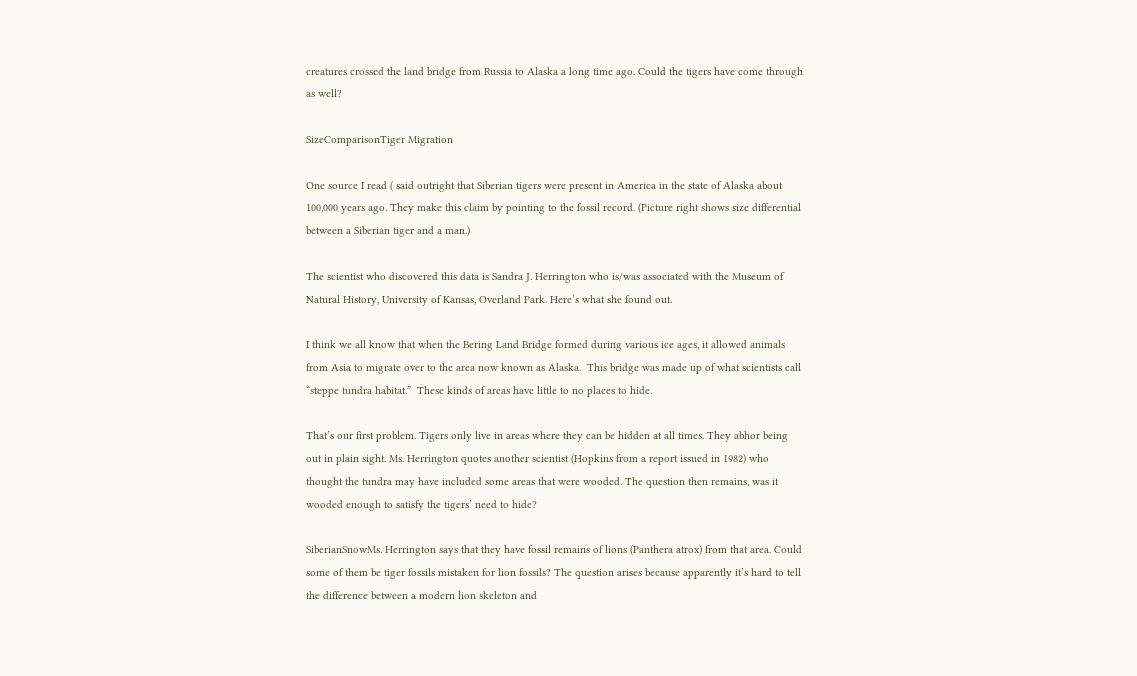creatures crossed the land bridge from Russia to Alaska a long time ago. Could the tigers have come through as well?

SizeComparisonTiger Migration

One source I read ( said outright that Siberian tigers were present in America in the state of Alaska about 100,000 years ago. They make this claim by pointing to the fossil record. (Picture right shows size differential between a Siberian tiger and a man.)

The scientist who discovered this data is Sandra J. Herrington who is/was associated with the Museum of Natural History, University of Kansas, Overland Park. Here’s what she found out.

I think we all know that when the Bering Land Bridge formed during various ice ages, it allowed animals from Asia to migrate over to the area now known as Alaska.  This bridge was made up of what scientists call “steppe tundra habitat.”  These kinds of areas have little to no places to hide.

That’s our first problem. Tigers only live in areas where they can be hidden at all times. They abhor being out in plain sight. Ms. Herrington quotes another scientist (Hopkins from a report issued in 1982) who thought the tundra may have included some areas that were wooded. The question then remains, was it wooded enough to satisfy the tigers’ need to hide?

SiberianSnowMs. Herrington says that they have fossil remains of lions (Panthera atrox) from that area. Could some of them be tiger fossils mistaken for lion fossils? The question arises because apparently it’s hard to tell the difference between a modern lion skeleton and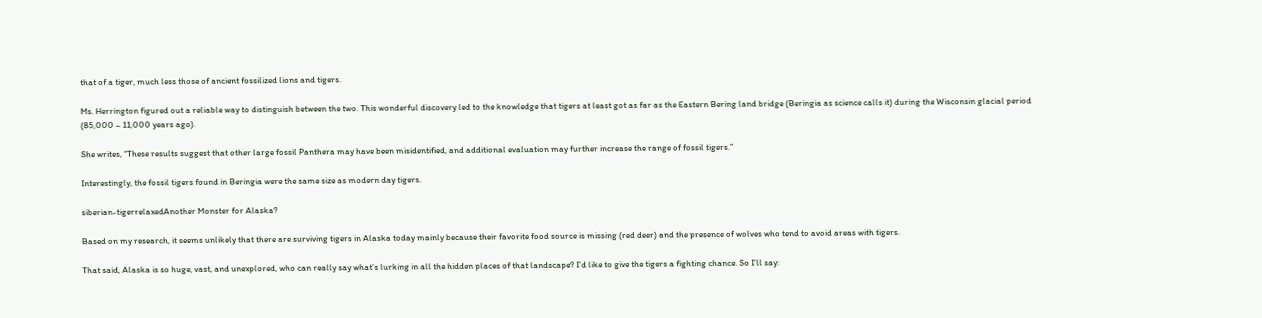that of a tiger, much less those of ancient fossilized lions and tigers.

Ms. Herrington figured out a reliable way to distinguish between the two. This wonderful discovery led to the knowledge that tigers at least got as far as the Eastern Bering land bridge (Beringia as science calls it) during the Wisconsin glacial period (85,000 – 11,000 years ago).

She writes, “These results suggest that other large fossil Panthera may have been misidentified, and additional evaluation may further increase the range of fossil tigers.”

Interestingly, the fossil tigers found in Beringia were the same size as modern day tigers.

siberian-tigerrelaxedAnother Monster for Alaska?

Based on my research, it seems unlikely that there are surviving tigers in Alaska today mainly because their favorite food source is missing (red deer) and the presence of wolves who tend to avoid areas with tigers.

That said, Alaska is so huge, vast, and unexplored, who can really say what’s lurking in all the hidden places of that landscape? I’d like to give the tigers a fighting chance. So I’ll say: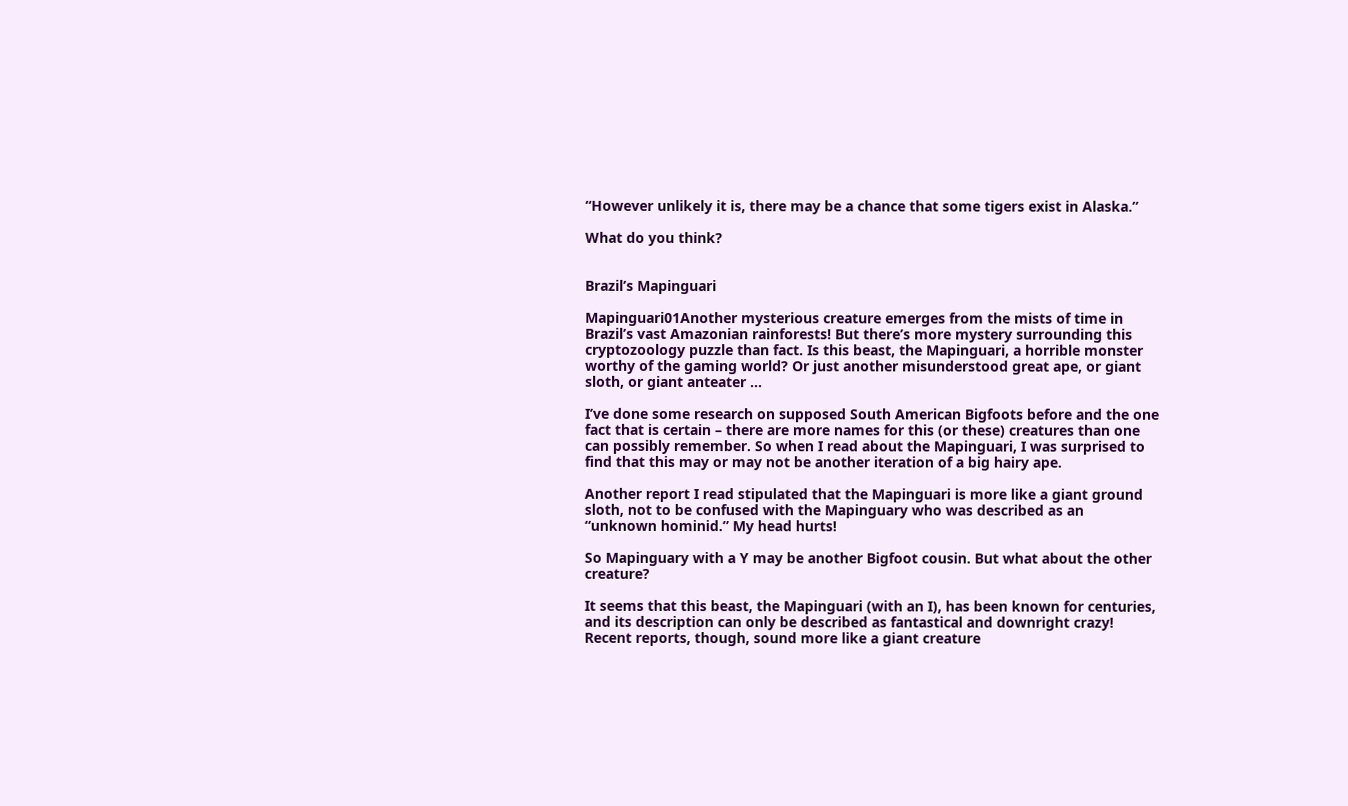“However unlikely it is, there may be a chance that some tigers exist in Alaska.”

What do you think?


Brazil’s Mapinguari

Mapinguari01Another mysterious creature emerges from the mists of time in Brazil’s vast Amazonian rainforests! But there’s more mystery surrounding this cryptozoology puzzle than fact. Is this beast, the Mapinguari, a horrible monster worthy of the gaming world? Or just another misunderstood great ape, or giant sloth, or giant anteater …

I’ve done some research on supposed South American Bigfoots before and the one fact that is certain – there are more names for this (or these) creatures than one can possibly remember. So when I read about the Mapinguari, I was surprised to find that this may or may not be another iteration of a big hairy ape.

Another report I read stipulated that the Mapinguari is more like a giant ground sloth, not to be confused with the Mapinguary who was described as an “unknown hominid.” My head hurts!

So Mapinguary with a Y may be another Bigfoot cousin. But what about the other creature?

It seems that this beast, the Mapinguari (with an I), has been known for centuries, and its description can only be described as fantastical and downright crazy! Recent reports, though, sound more like a giant creature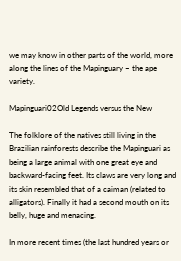we may know in other parts of the world, more along the lines of the Mapinguary – the ape variety.

Mapinguari02Old Legends versus the New

The folklore of the natives still living in the Brazilian rainforests describe the Mapinguari as being a large animal with one great eye and backward-facing feet. Its claws are very long and its skin resembled that of a caiman (related to alligators). Finally it had a second mouth on its belly, huge and menacing.

In more recent times (the last hundred years or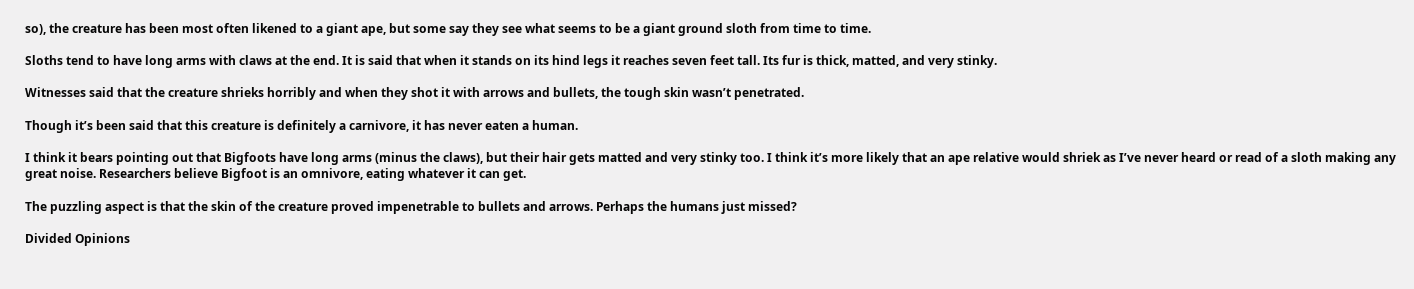so), the creature has been most often likened to a giant ape, but some say they see what seems to be a giant ground sloth from time to time.

Sloths tend to have long arms with claws at the end. It is said that when it stands on its hind legs it reaches seven feet tall. Its fur is thick, matted, and very stinky.

Witnesses said that the creature shrieks horribly and when they shot it with arrows and bullets, the tough skin wasn’t penetrated.

Though it’s been said that this creature is definitely a carnivore, it has never eaten a human.

I think it bears pointing out that Bigfoots have long arms (minus the claws), but their hair gets matted and very stinky too. I think it’s more likely that an ape relative would shriek as I’ve never heard or read of a sloth making any great noise. Researchers believe Bigfoot is an omnivore, eating whatever it can get.

The puzzling aspect is that the skin of the creature proved impenetrable to bullets and arrows. Perhaps the humans just missed?

Divided Opinions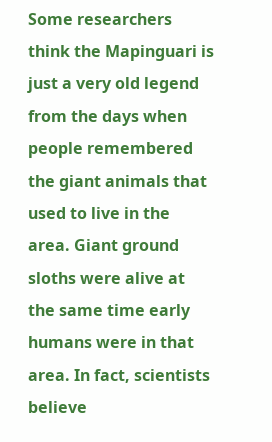Some researchers think the Mapinguari is just a very old legend from the days when people remembered the giant animals that used to live in the area. Giant ground sloths were alive at the same time early humans were in that area. In fact, scientists believe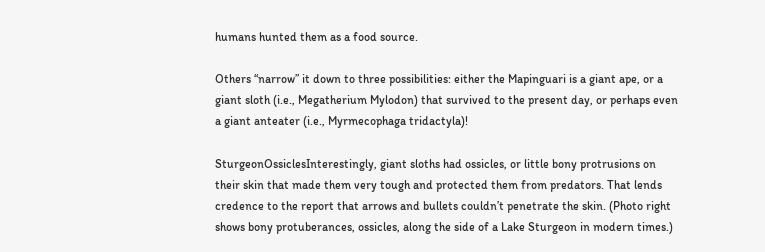humans hunted them as a food source.

Others “narrow” it down to three possibilities: either the Mapinguari is a giant ape, or a giant sloth (i.e., Megatherium Mylodon) that survived to the present day, or perhaps even a giant anteater (i.e., Myrmecophaga tridactyla)!

SturgeonOssiclesInterestingly, giant sloths had ossicles, or little bony protrusions on their skin that made them very tough and protected them from predators. That lends credence to the report that arrows and bullets couldn’t penetrate the skin. (Photo right shows bony protuberances, ossicles, along the side of a Lake Sturgeon in modern times.)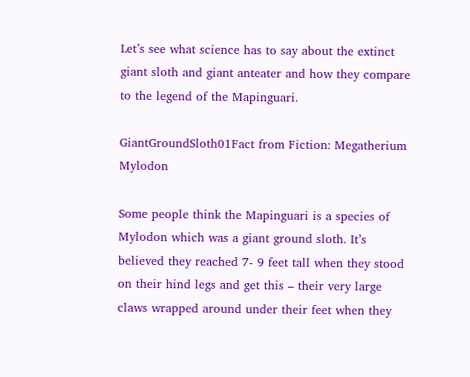Let’s see what science has to say about the extinct giant sloth and giant anteater and how they compare to the legend of the Mapinguari.

GiantGroundSloth01Fact from Fiction: Megatherium Mylodon

Some people think the Mapinguari is a species of Mylodon which was a giant ground sloth. It’s believed they reached 7- 9 feet tall when they stood on their hind legs and get this – their very large claws wrapped around under their feet when they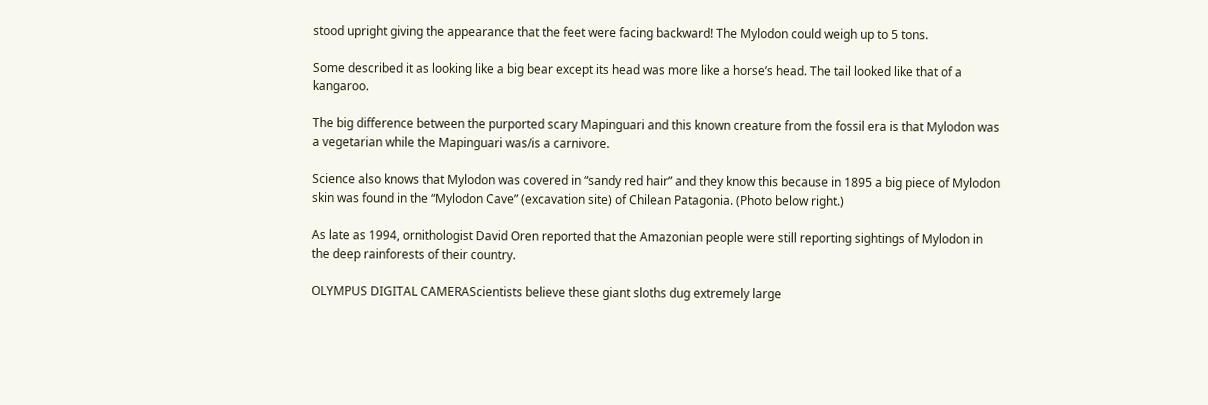stood upright giving the appearance that the feet were facing backward! The Mylodon could weigh up to 5 tons.

Some described it as looking like a big bear except its head was more like a horse’s head. The tail looked like that of a kangaroo.

The big difference between the purported scary Mapinguari and this known creature from the fossil era is that Mylodon was a vegetarian while the Mapinguari was/is a carnivore.

Science also knows that Mylodon was covered in “sandy red hair” and they know this because in 1895 a big piece of Mylodon skin was found in the “Mylodon Cave” (excavation site) of Chilean Patagonia. (Photo below right.)

As late as 1994, ornithologist David Oren reported that the Amazonian people were still reporting sightings of Mylodon in the deep rainforests of their country.

OLYMPUS DIGITAL CAMERAScientists believe these giant sloths dug extremely large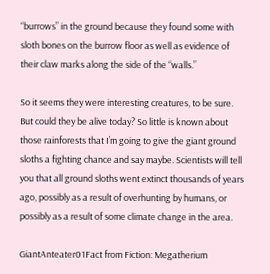“burrows” in the ground because they found some with sloth bones on the burrow floor as well as evidence of their claw marks along the side of the “walls.”

So it seems they were interesting creatures, to be sure. But could they be alive today? So little is known about those rainforests that I’m going to give the giant ground sloths a fighting chance and say maybe. Scientists will tell you that all ground sloths went extinct thousands of years ago, possibly as a result of overhunting by humans, or possibly as a result of some climate change in the area.

GiantAnteater01Fact from Fiction: Megatherium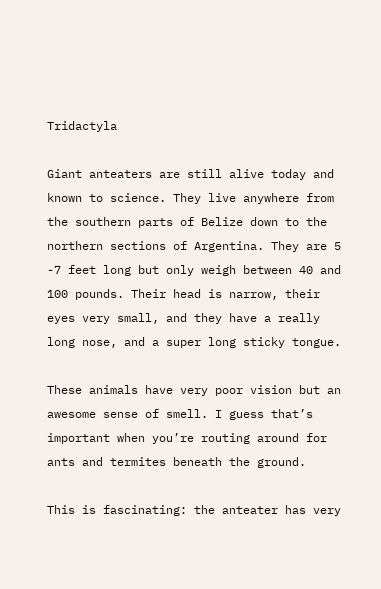Tridactyla

Giant anteaters are still alive today and known to science. They live anywhere from the southern parts of Belize down to the northern sections of Argentina. They are 5 -7 feet long but only weigh between 40 and 100 pounds. Their head is narrow, their eyes very small, and they have a really long nose, and a super long sticky tongue.

These animals have very poor vision but an awesome sense of smell. I guess that’s important when you’re routing around for ants and termites beneath the ground.

This is fascinating: the anteater has very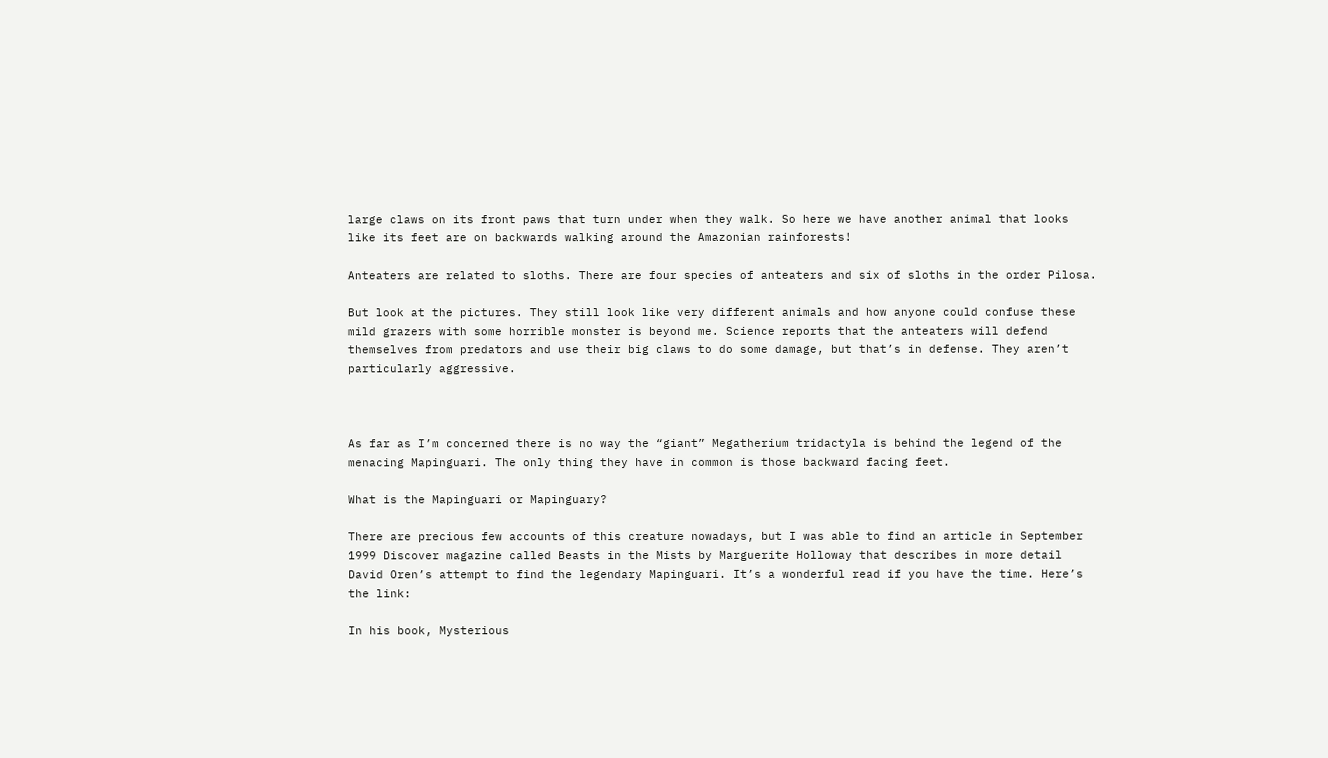large claws on its front paws that turn under when they walk. So here we have another animal that looks like its feet are on backwards walking around the Amazonian rainforests!

Anteaters are related to sloths. There are four species of anteaters and six of sloths in the order Pilosa.

But look at the pictures. They still look like very different animals and how anyone could confuse these mild grazers with some horrible monster is beyond me. Science reports that the anteaters will defend themselves from predators and use their big claws to do some damage, but that’s in defense. They aren’t particularly aggressive.



As far as I’m concerned there is no way the “giant” Megatherium tridactyla is behind the legend of the menacing Mapinguari. The only thing they have in common is those backward facing feet.

What is the Mapinguari or Mapinguary?

There are precious few accounts of this creature nowadays, but I was able to find an article in September 1999 Discover magazine called Beasts in the Mists by Marguerite Holloway that describes in more detail David Oren’s attempt to find the legendary Mapinguari. It’s a wonderful read if you have the time. Here’s the link:

In his book, Mysterious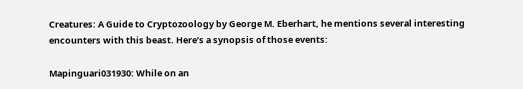Creatures: A Guide to Cryptozoology by George M. Eberhart, he mentions several interesting encounters with this beast. Here’s a synopsis of those events:

Mapinguari031930: While on an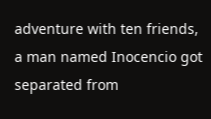adventure with ten friends, a man named Inocencio got separated from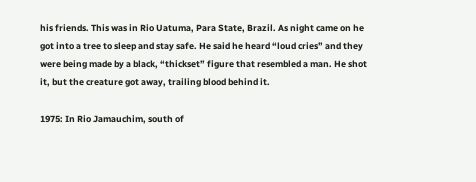his friends. This was in Rio Uatuma, Para State, Brazil. As night came on he got into a tree to sleep and stay safe. He said he heard “loud cries” and they were being made by a black, “thickset” figure that resembled a man. He shot it, but the creature got away, trailing blood behind it.

1975: In Rio Jamauchim, south of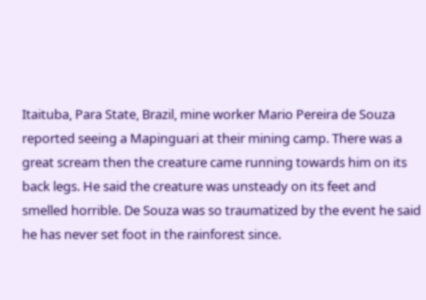Itaituba, Para State, Brazil, mine worker Mario Pereira de Souza reported seeing a Mapinguari at their mining camp. There was a great scream then the creature came running towards him on its back legs. He said the creature was unsteady on its feet and smelled horrible. De Souza was so traumatized by the event he said he has never set foot in the rainforest since.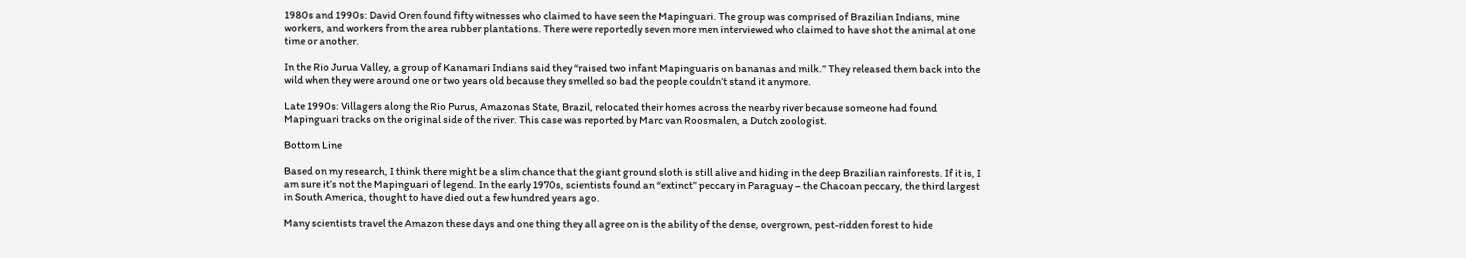1980s and 1990s: David Oren found fifty witnesses who claimed to have seen the Mapinguari. The group was comprised of Brazilian Indians, mine workers, and workers from the area rubber plantations. There were reportedly seven more men interviewed who claimed to have shot the animal at one time or another.

In the Rio Jurua Valley, a group of Kanamari Indians said they “raised two infant Mapinguaris on bananas and milk.” They released them back into the wild when they were around one or two years old because they smelled so bad the people couldn’t stand it anymore.

Late 1990s: Villagers along the Rio Purus, Amazonas State, Brazil, relocated their homes across the nearby river because someone had found Mapinguari tracks on the original side of the river. This case was reported by Marc van Roosmalen, a Dutch zoologist.

Bottom Line

Based on my research, I think there might be a slim chance that the giant ground sloth is still alive and hiding in the deep Brazilian rainforests. If it is, I am sure it’s not the Mapinguari of legend. In the early 1970s, scientists found an “extinct” peccary in Paraguay – the Chacoan peccary, the third largest in South America, thought to have died out a few hundred years ago.

Many scientists travel the Amazon these days and one thing they all agree on is the ability of the dense, overgrown, pest-ridden forest to hide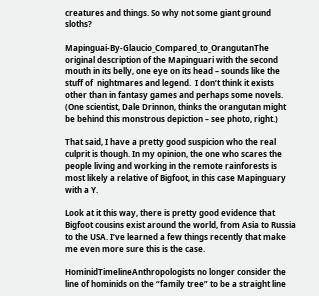creatures and things. So why not some giant ground sloths?

Mapinguai-By-Glaucio_Compared_to_OrangutanThe original description of the Mapinguari with the second mouth in its belly, one eye on its head – sounds like the stuff of  nightmares and legend.  I don’t think it exists other than in fantasy games and perhaps some novels. (One scientist, Dale Drinnon, thinks the orangutan might be behind this monstrous depiction – see photo, right.)

That said, I have a pretty good suspicion who the real culprit is though. In my opinion, the one who scares the people living and working in the remote rainforests is most likely a relative of Bigfoot, in this case Mapinguary with a Y.

Look at it this way, there is pretty good evidence that Bigfoot cousins exist around the world, from Asia to Russia to the USA. I’ve learned a few things recently that make me even more sure this is the case.

HominidTimelineAnthropologists no longer consider the line of hominids on the “family tree” to be a straight line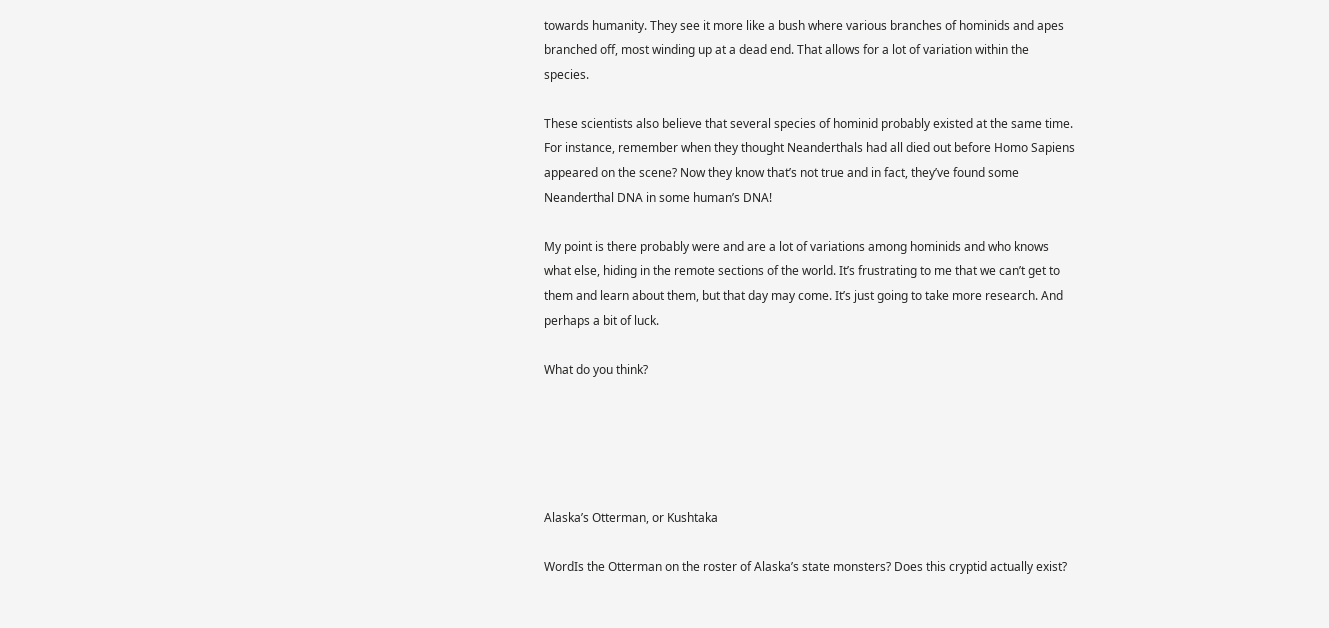towards humanity. They see it more like a bush where various branches of hominids and apes branched off, most winding up at a dead end. That allows for a lot of variation within the species.

These scientists also believe that several species of hominid probably existed at the same time. For instance, remember when they thought Neanderthals had all died out before Homo Sapiens appeared on the scene? Now they know that’s not true and in fact, they’ve found some Neanderthal DNA in some human’s DNA!

My point is there probably were and are a lot of variations among hominids and who knows what else, hiding in the remote sections of the world. It’s frustrating to me that we can’t get to them and learn about them, but that day may come. It’s just going to take more research. And perhaps a bit of luck.

What do you think?





Alaska’s Otterman, or Kushtaka

WordIs the Otterman on the roster of Alaska’s state monsters? Does this cryptid actually exist?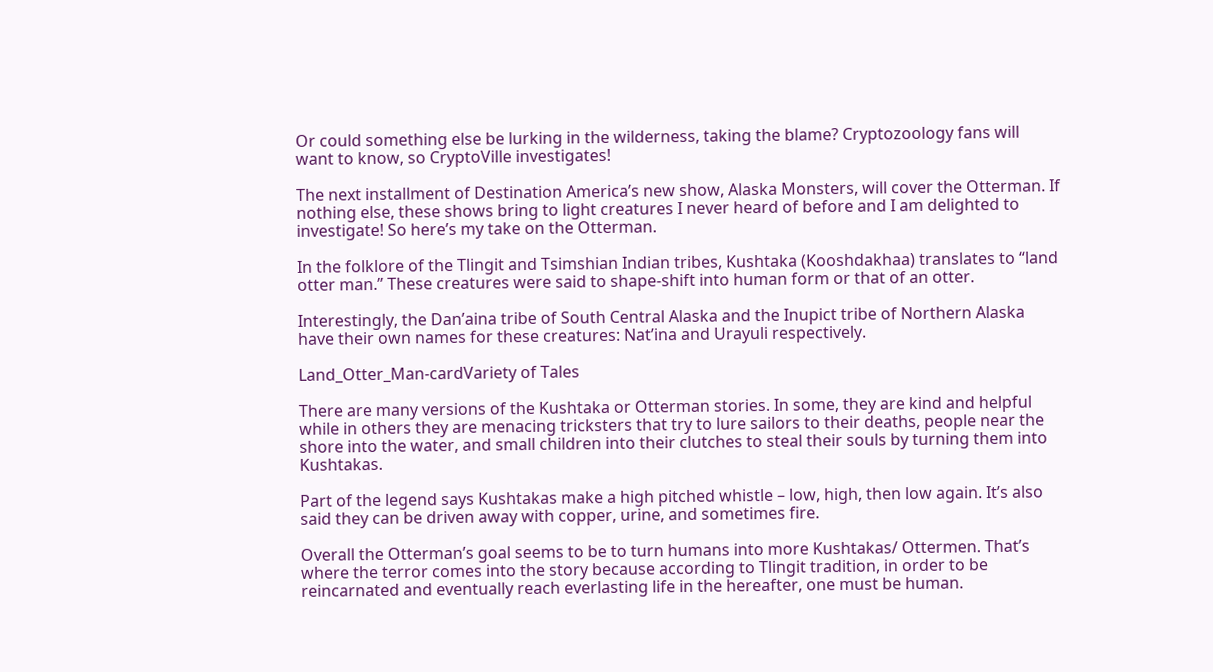Or could something else be lurking in the wilderness, taking the blame? Cryptozoology fans will want to know, so CryptoVille investigates!

The next installment of Destination America’s new show, Alaska Monsters, will cover the Otterman. If nothing else, these shows bring to light creatures I never heard of before and I am delighted to investigate! So here’s my take on the Otterman.

In the folklore of the Tlingit and Tsimshian Indian tribes, Kushtaka (Kooshdakhaa) translates to “land otter man.” These creatures were said to shape-shift into human form or that of an otter.

Interestingly, the Dan’aina tribe of South Central Alaska and the Inupict tribe of Northern Alaska have their own names for these creatures: Nat’ina and Urayuli respectively.

Land_Otter_Man-cardVariety of Tales

There are many versions of the Kushtaka or Otterman stories. In some, they are kind and helpful while in others they are menacing tricksters that try to lure sailors to their deaths, people near the shore into the water, and small children into their clutches to steal their souls by turning them into Kushtakas.

Part of the legend says Kushtakas make a high pitched whistle – low, high, then low again. It’s also said they can be driven away with copper, urine, and sometimes fire.

Overall the Otterman’s goal seems to be to turn humans into more Kushtakas/ Ottermen. That’s where the terror comes into the story because according to Tlingit tradition, in order to be reincarnated and eventually reach everlasting life in the hereafter, one must be human.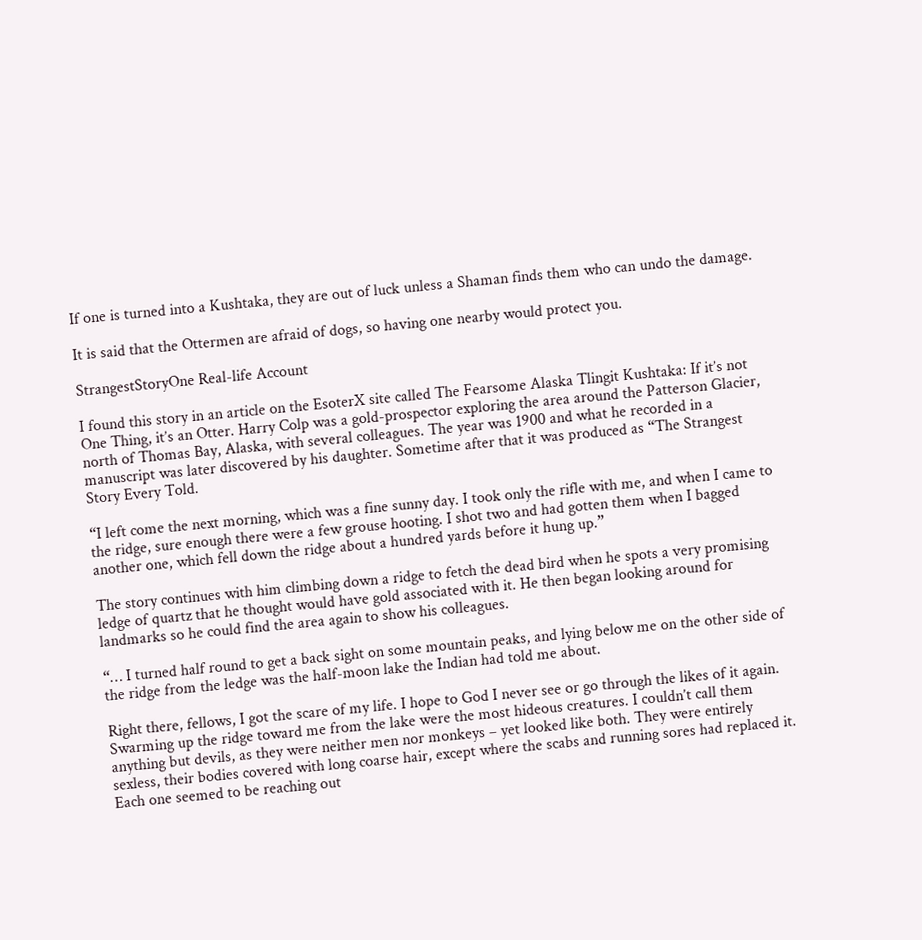If one is turned into a Kushtaka, they are out of luck unless a Shaman finds them who can undo the damage.

It is said that the Ottermen are afraid of dogs, so having one nearby would protect you.

StrangestStoryOne Real-life Account

I found this story in an article on the EsoterX site called The Fearsome Alaska Tlingit Kushtaka: If it’s not One Thing, it’s an Otter. Harry Colp was a gold-prospector exploring the area around the Patterson Glacier, north of Thomas Bay, Alaska, with several colleagues. The year was 1900 and what he recorded in a manuscript was later discovered by his daughter. Sometime after that it was produced as “The Strangest Story Every Told.

“I left come the next morning, which was a fine sunny day. I took only the rifle with me, and when I came to the ridge, sure enough there were a few grouse hooting. I shot two and had gotten them when I bagged another one, which fell down the ridge about a hundred yards before it hung up.”

The story continues with him climbing down a ridge to fetch the dead bird when he spots a very promising ledge of quartz that he thought would have gold associated with it. He then began looking around for landmarks so he could find the area again to show his colleagues.

“… I turned half round to get a back sight on some mountain peaks, and lying below me on the other side of the ridge from the ledge was the half-moon lake the Indian had told me about.

Right there, fellows, I got the scare of my life. I hope to God I never see or go through the likes of it again. Swarming up the ridge toward me from the lake were the most hideous creatures. I couldn’t call them anything but devils, as they were neither men nor monkeys – yet looked like both. They were entirely sexless, their bodies covered with long coarse hair, except where the scabs and running sores had replaced it. Each one seemed to be reaching out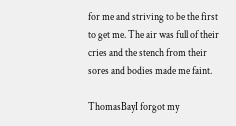for me and striving to be the first to get me. The air was full of their cries and the stench from their sores and bodies made me faint.

ThomasBayI forgot my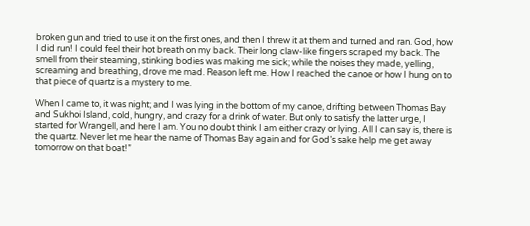broken gun and tried to use it on the first ones, and then I threw it at them and turned and ran. God, how I did run! I could feel their hot breath on my back. Their long claw-like fingers scraped my back. The smell from their steaming, stinking bodies was making me sick; while the noises they made, yelling, screaming and breathing, drove me mad. Reason left me. How I reached the canoe or how I hung on to that piece of quartz is a mystery to me.

When I came to, it was night; and I was lying in the bottom of my canoe, drifting between Thomas Bay and Sukhoi Island, cold, hungry, and crazy for a drink of water. But only to satisfy the latter urge, I started for Wrangell, and here I am. You no doubt think I am either crazy or lying. All I can say is, there is the quartz. Never let me hear the name of Thomas Bay again and for God’s sake help me get away tomorrow on that boat!”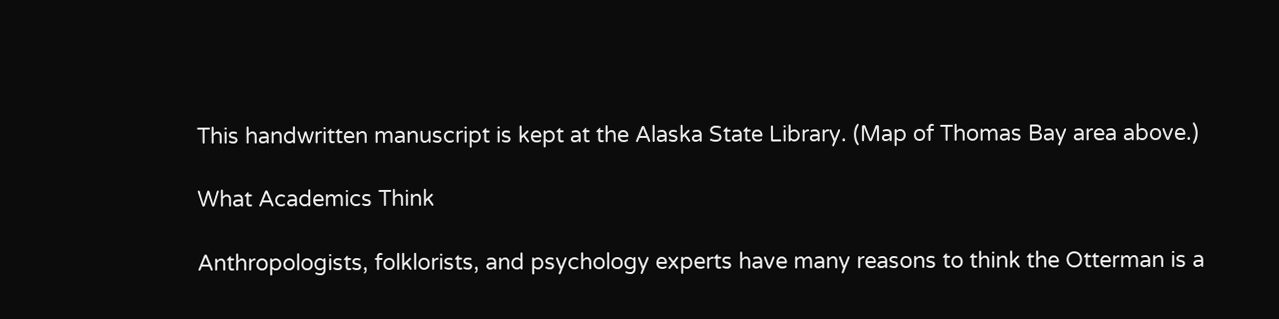This handwritten manuscript is kept at the Alaska State Library. (Map of Thomas Bay area above.)

What Academics Think

Anthropologists, folklorists, and psychology experts have many reasons to think the Otterman is a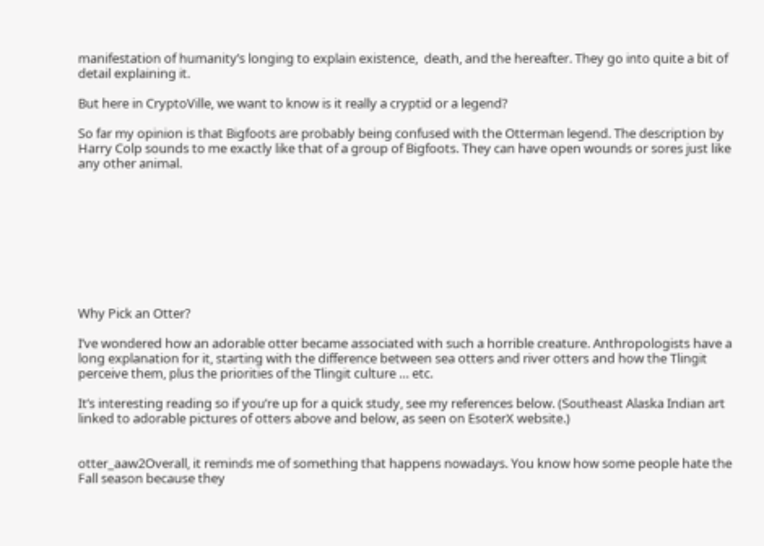manifestation of humanity’s longing to explain existence,  death, and the hereafter. They go into quite a bit of detail explaining it.

But here in CryptoVille, we want to know is it really a cryptid or a legend?

So far my opinion is that Bigfoots are probably being confused with the Otterman legend. The description by Harry Colp sounds to me exactly like that of a group of Bigfoots. They can have open wounds or sores just like any other animal.









Why Pick an Otter?

I’ve wondered how an adorable otter became associated with such a horrible creature. Anthropologists have a long explanation for it, starting with the difference between sea otters and river otters and how the Tlingit perceive them, plus the priorities of the Tlingit culture … etc.

It’s interesting reading so if you’re up for a quick study, see my references below. (Southeast Alaska Indian art linked to adorable pictures of otters above and below, as seen on EsoterX website.)


otter_aaw2Overall, it reminds me of something that happens nowadays. You know how some people hate the Fall season because they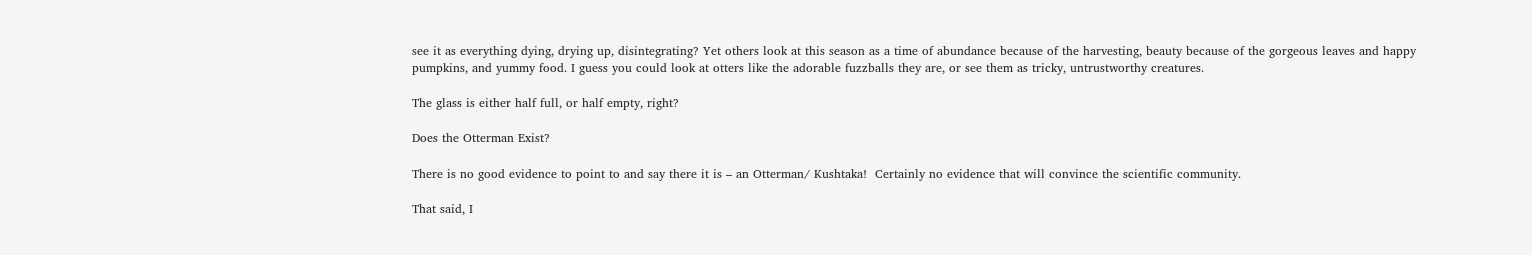see it as everything dying, drying up, disintegrating? Yet others look at this season as a time of abundance because of the harvesting, beauty because of the gorgeous leaves and happy pumpkins, and yummy food. I guess you could look at otters like the adorable fuzzballs they are, or see them as tricky, untrustworthy creatures.

The glass is either half full, or half empty, right?

Does the Otterman Exist?

There is no good evidence to point to and say there it is – an Otterman/ Kushtaka!  Certainly no evidence that will convince the scientific community.

That said, I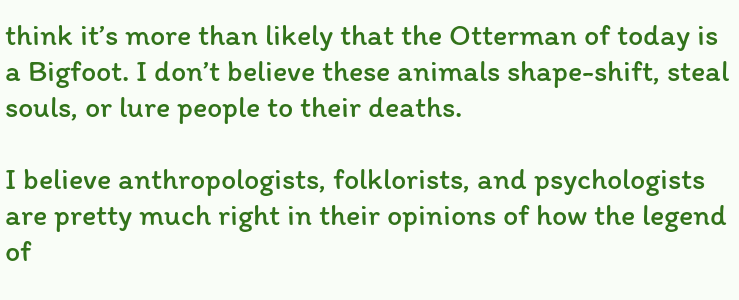think it’s more than likely that the Otterman of today is a Bigfoot. I don’t believe these animals shape-shift, steal souls, or lure people to their deaths.

I believe anthropologists, folklorists, and psychologists are pretty much right in their opinions of how the legend of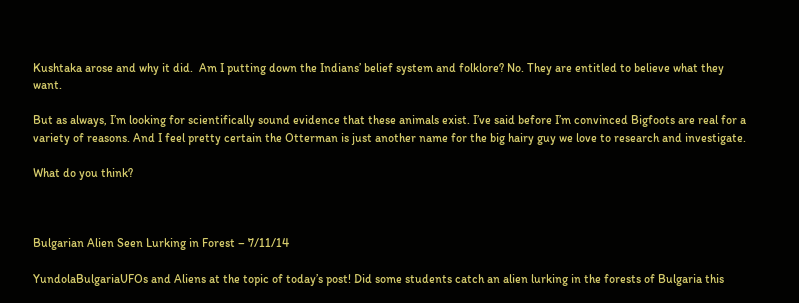Kushtaka arose and why it did.  Am I putting down the Indians’ belief system and folklore? No. They are entitled to believe what they want.

But as always, I’m looking for scientifically sound evidence that these animals exist. I’ve said before I’m convinced Bigfoots are real for a variety of reasons. And I feel pretty certain the Otterman is just another name for the big hairy guy we love to research and investigate.

What do you think?



Bulgarian Alien Seen Lurking in Forest – 7/11/14

YundolaBulgariaUFOs and Aliens at the topic of today’s post! Did some students catch an alien lurking in the forests of Bulgaria this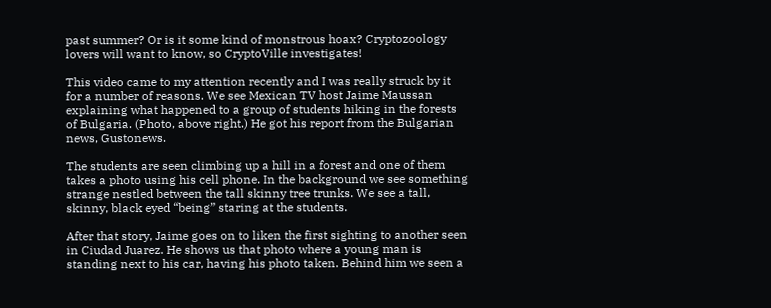past summer? Or is it some kind of monstrous hoax? Cryptozoology lovers will want to know, so CryptoVille investigates!

This video came to my attention recently and I was really struck by it for a number of reasons. We see Mexican TV host Jaime Maussan explaining what happened to a group of students hiking in the forests of Bulgaria. (Photo, above right.) He got his report from the Bulgarian news, Gustonews.

The students are seen climbing up a hill in a forest and one of them takes a photo using his cell phone. In the background we see something strange nestled between the tall skinny tree trunks. We see a tall, skinny, black eyed “being” staring at the students.

After that story, Jaime goes on to liken the first sighting to another seen in Ciudad Juarez. He shows us that photo where a young man is standing next to his car, having his photo taken. Behind him we seen a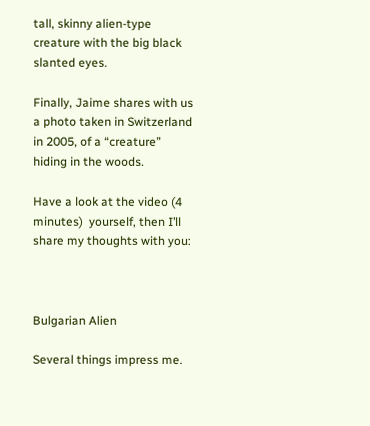tall, skinny alien-type creature with the big black slanted eyes.

Finally, Jaime shares with us a photo taken in Switzerland in 2005, of a “creature” hiding in the woods.

Have a look at the video (4 minutes)  yourself, then I’ll share my thoughts with you:



Bulgarian Alien

Several things impress me.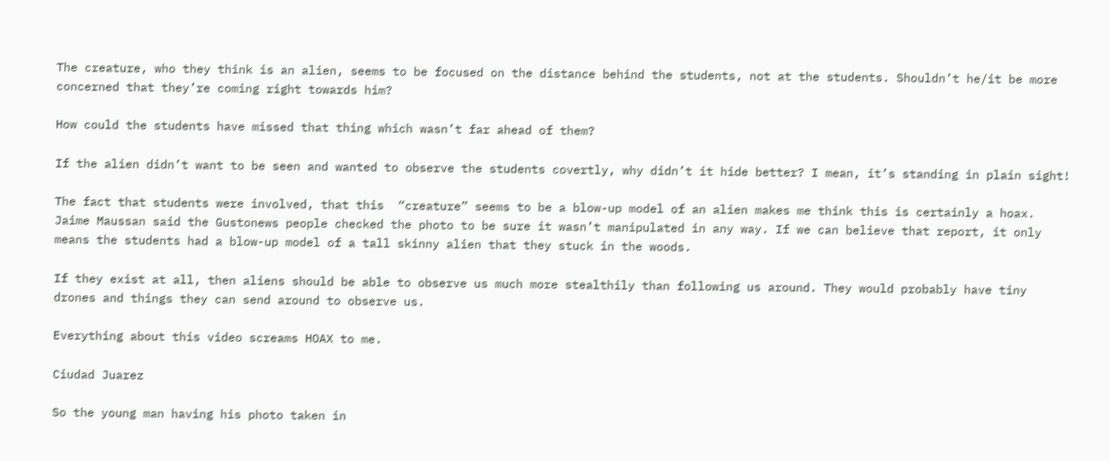The creature, who they think is an alien, seems to be focused on the distance behind the students, not at the students. Shouldn’t he/it be more concerned that they’re coming right towards him?

How could the students have missed that thing which wasn’t far ahead of them?

If the alien didn’t want to be seen and wanted to observe the students covertly, why didn’t it hide better? I mean, it’s standing in plain sight!

The fact that students were involved, that this  “creature” seems to be a blow-up model of an alien makes me think this is certainly a hoax. Jaime Maussan said the Gustonews people checked the photo to be sure it wasn’t manipulated in any way. If we can believe that report, it only means the students had a blow-up model of a tall skinny alien that they stuck in the woods.

If they exist at all, then aliens should be able to observe us much more stealthily than following us around. They would probably have tiny drones and things they can send around to observe us.

Everything about this video screams HOAX to me.

Ciudad Juarez

So the young man having his photo taken in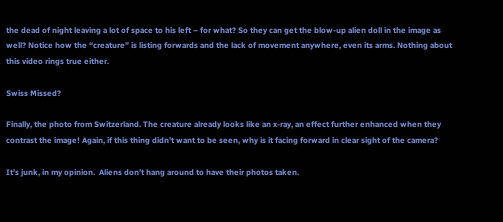the dead of night leaving a lot of space to his left – for what? So they can get the blow-up alien doll in the image as well? Notice how the “creature” is listing forwards and the lack of movement anywhere, even its arms. Nothing about this video rings true either.

Swiss Missed?

Finally, the photo from Switzerland. The creature already looks like an x-ray, an effect further enhanced when they contrast the image! Again, if this thing didn’t want to be seen, why is it facing forward in clear sight of the camera?

It’s junk, in my opinion.  Aliens don’t hang around to have their photos taken.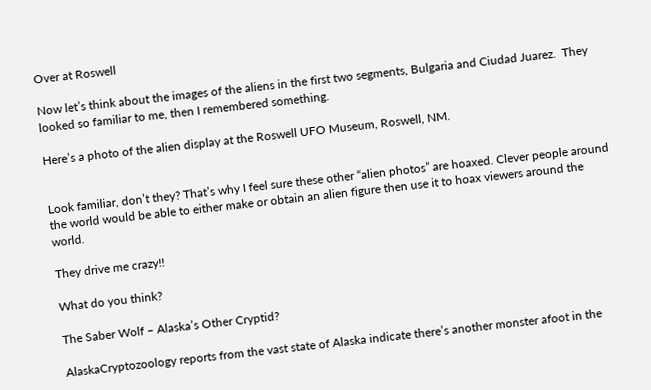Over at Roswell

Now let’s think about the images of the aliens in the first two segments, Bulgaria and Ciudad Juarez.  They looked so familiar to me, then I remembered something.

Here’s a photo of the alien display at the Roswell UFO Museum, Roswell, NM.


Look familiar, don’t they? That’s why I feel sure these other “alien photos” are hoaxed. Clever people around the world would be able to either make or obtain an alien figure then use it to hoax viewers around the world.

They drive me crazy!!

What do you think?

The Saber Wolf – Alaska’s Other Cryptid?

AlaskaCryptozoology reports from the vast state of Alaska indicate there’s another monster afoot in the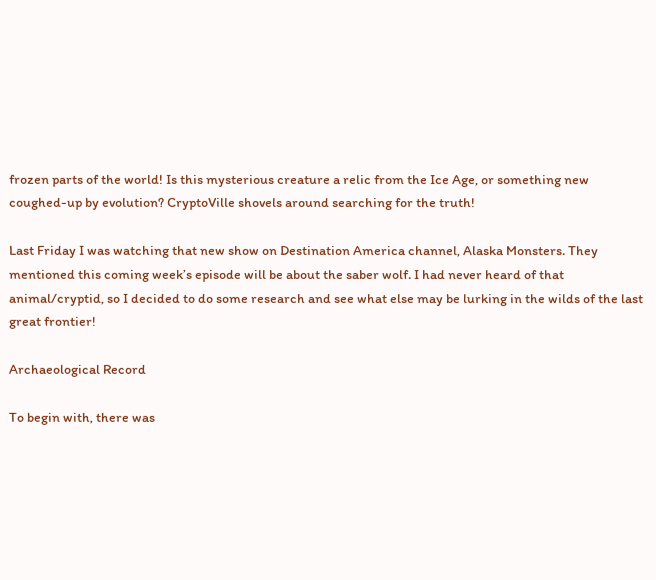frozen parts of the world! Is this mysterious creature a relic from the Ice Age, or something new coughed-up by evolution? CryptoVille shovels around searching for the truth!

Last Friday I was watching that new show on Destination America channel, Alaska Monsters. They mentioned this coming week’s episode will be about the saber wolf. I had never heard of that animal/cryptid, so I decided to do some research and see what else may be lurking in the wilds of the last great frontier!

Archaeological Record

To begin with, there was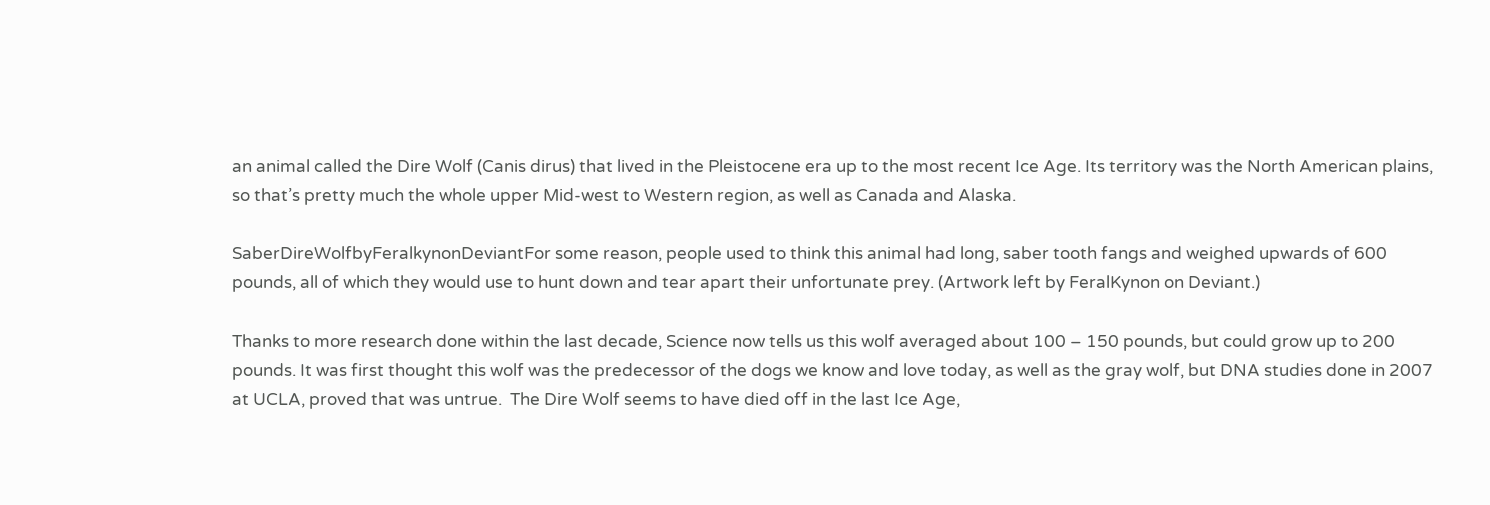an animal called the Dire Wolf (Canis dirus) that lived in the Pleistocene era up to the most recent Ice Age. Its territory was the North American plains, so that’s pretty much the whole upper Mid-west to Western region, as well as Canada and Alaska.

SaberDireWolfbyFeralkynonDeviantFor some reason, people used to think this animal had long, saber tooth fangs and weighed upwards of 600 pounds, all of which they would use to hunt down and tear apart their unfortunate prey. (Artwork left by FeralKynon on Deviant.)

Thanks to more research done within the last decade, Science now tells us this wolf averaged about 100 – 150 pounds, but could grow up to 200 pounds. It was first thought this wolf was the predecessor of the dogs we know and love today, as well as the gray wolf, but DNA studies done in 2007 at UCLA, proved that was untrue.  The Dire Wolf seems to have died off in the last Ice Age,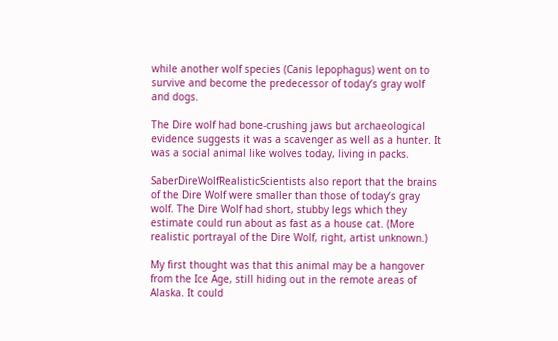while another wolf species (Canis lepophagus) went on to survive and become the predecessor of today’s gray wolf and dogs.

The Dire wolf had bone-crushing jaws but archaeological evidence suggests it was a scavenger as well as a hunter. It was a social animal like wolves today, living in packs.

SaberDireWolfRealisticScientists also report that the brains of the Dire Wolf were smaller than those of today’s gray wolf. The Dire Wolf had short, stubby legs which they estimate could run about as fast as a house cat. (More realistic portrayal of the Dire Wolf, right, artist unknown.)

My first thought was that this animal may be a hangover from the Ice Age, still hiding out in the remote areas of Alaska. It could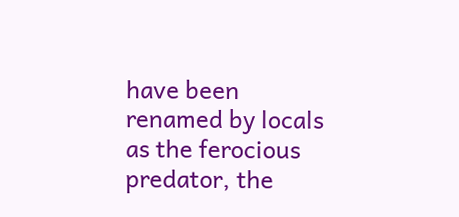have been renamed by locals as the ferocious predator, the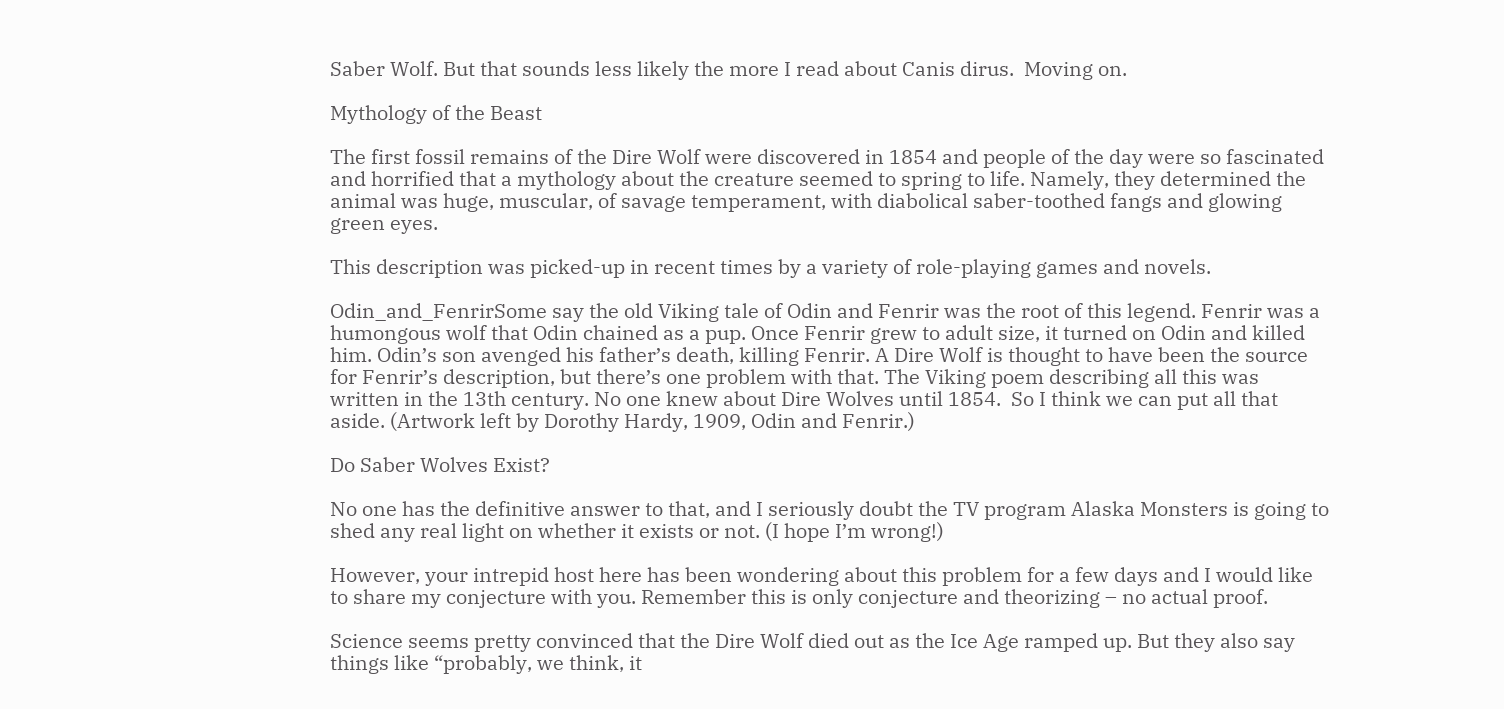Saber Wolf. But that sounds less likely the more I read about Canis dirus.  Moving on.

Mythology of the Beast

The first fossil remains of the Dire Wolf were discovered in 1854 and people of the day were so fascinated and horrified that a mythology about the creature seemed to spring to life. Namely, they determined the animal was huge, muscular, of savage temperament, with diabolical saber-toothed fangs and glowing green eyes.

This description was picked-up in recent times by a variety of role-playing games and novels.

Odin_and_FenrirSome say the old Viking tale of Odin and Fenrir was the root of this legend. Fenrir was a humongous wolf that Odin chained as a pup. Once Fenrir grew to adult size, it turned on Odin and killed him. Odin’s son avenged his father’s death, killing Fenrir. A Dire Wolf is thought to have been the source for Fenrir’s description, but there’s one problem with that. The Viking poem describing all this was written in the 13th century. No one knew about Dire Wolves until 1854.  So I think we can put all that aside. (Artwork left by Dorothy Hardy, 1909, Odin and Fenrir.)

Do Saber Wolves Exist?

No one has the definitive answer to that, and I seriously doubt the TV program Alaska Monsters is going to shed any real light on whether it exists or not. (I hope I’m wrong!)

However, your intrepid host here has been wondering about this problem for a few days and I would like to share my conjecture with you. Remember this is only conjecture and theorizing – no actual proof.

Science seems pretty convinced that the Dire Wolf died out as the Ice Age ramped up. But they also say things like “probably, we think, it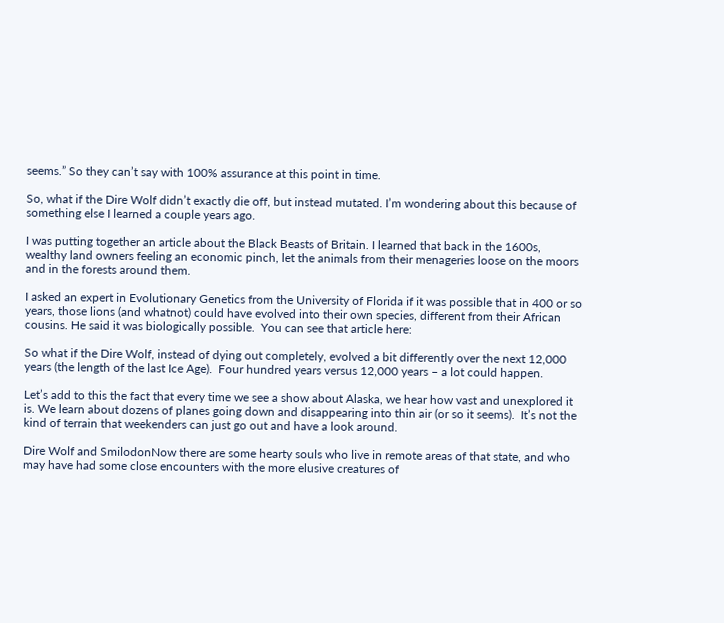seems.” So they can’t say with 100% assurance at this point in time.

So, what if the Dire Wolf didn’t exactly die off, but instead mutated. I’m wondering about this because of something else I learned a couple years ago.

I was putting together an article about the Black Beasts of Britain. I learned that back in the 1600s, wealthy land owners feeling an economic pinch, let the animals from their menageries loose on the moors and in the forests around them.

I asked an expert in Evolutionary Genetics from the University of Florida if it was possible that in 400 or so years, those lions (and whatnot) could have evolved into their own species, different from their African cousins. He said it was biologically possible.  You can see that article here:

So what if the Dire Wolf, instead of dying out completely, evolved a bit differently over the next 12,000 years (the length of the last Ice Age).  Four hundred years versus 12,000 years – a lot could happen.

Let’s add to this the fact that every time we see a show about Alaska, we hear how vast and unexplored it is. We learn about dozens of planes going down and disappearing into thin air (or so it seems).  It’s not the kind of terrain that weekenders can just go out and have a look around.

Dire Wolf and SmilodonNow there are some hearty souls who live in remote areas of that state, and who may have had some close encounters with the more elusive creatures of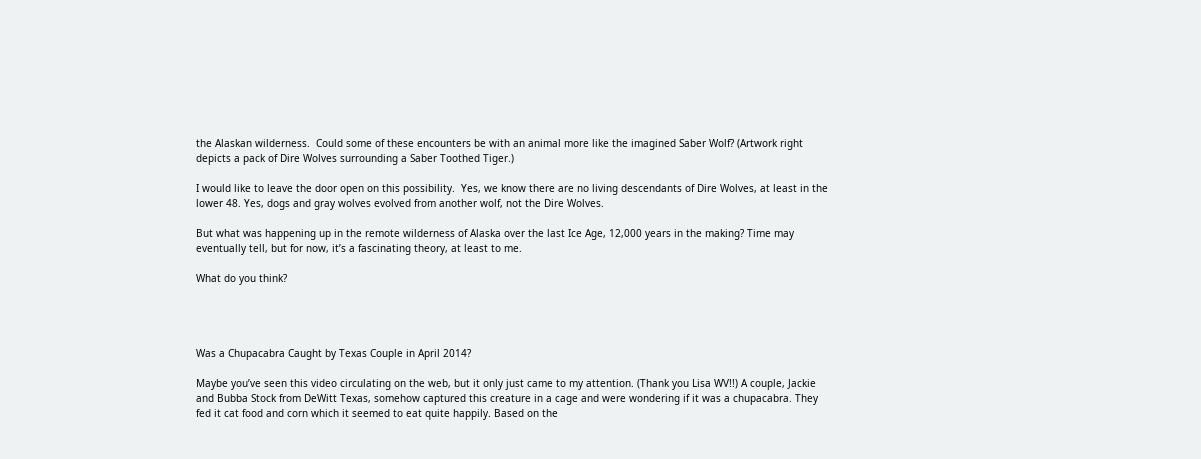the Alaskan wilderness.  Could some of these encounters be with an animal more like the imagined Saber Wolf? (Artwork right depicts a pack of Dire Wolves surrounding a Saber Toothed Tiger.)

I would like to leave the door open on this possibility.  Yes, we know there are no living descendants of Dire Wolves, at least in the lower 48. Yes, dogs and gray wolves evolved from another wolf, not the Dire Wolves.

But what was happening up in the remote wilderness of Alaska over the last Ice Age, 12,000 years in the making? Time may eventually tell, but for now, it’s a fascinating theory, at least to me.

What do you think?




Was a Chupacabra Caught by Texas Couple in April 2014?

Maybe you’ve seen this video circulating on the web, but it only just came to my attention. (Thank you Lisa WV!!) A couple, Jackie and Bubba Stock from DeWitt Texas, somehow captured this creature in a cage and were wondering if it was a chupacabra. They fed it cat food and corn which it seemed to eat quite happily. Based on the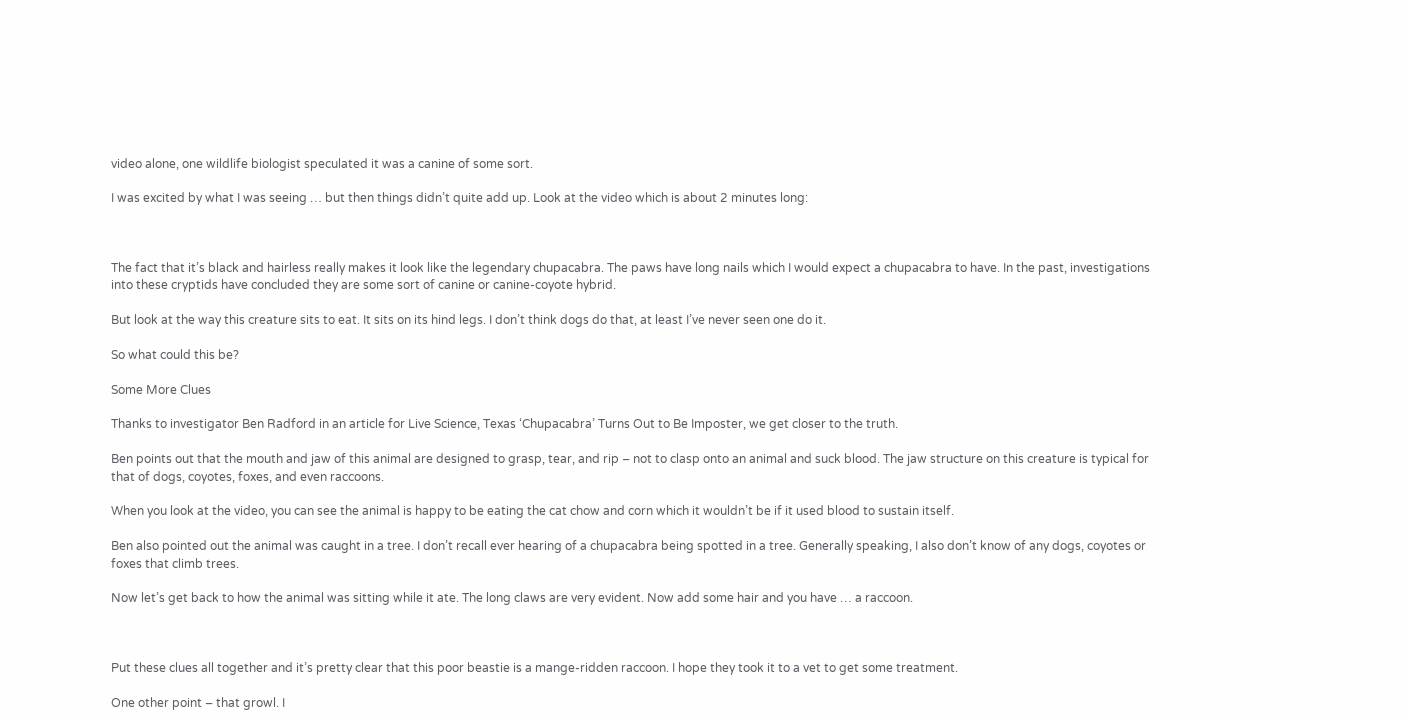video alone, one wildlife biologist speculated it was a canine of some sort.

I was excited by what I was seeing … but then things didn’t quite add up. Look at the video which is about 2 minutes long:



The fact that it’s black and hairless really makes it look like the legendary chupacabra. The paws have long nails which I would expect a chupacabra to have. In the past, investigations into these cryptids have concluded they are some sort of canine or canine-coyote hybrid.

But look at the way this creature sits to eat. It sits on its hind legs. I don’t think dogs do that, at least I’ve never seen one do it.

So what could this be?

Some More Clues

Thanks to investigator Ben Radford in an article for Live Science, Texas ‘Chupacabra’ Turns Out to Be Imposter, we get closer to the truth.

Ben points out that the mouth and jaw of this animal are designed to grasp, tear, and rip – not to clasp onto an animal and suck blood. The jaw structure on this creature is typical for that of dogs, coyotes, foxes, and even raccoons.

When you look at the video, you can see the animal is happy to be eating the cat chow and corn which it wouldn’t be if it used blood to sustain itself.

Ben also pointed out the animal was caught in a tree. I don’t recall ever hearing of a chupacabra being spotted in a tree. Generally speaking, I also don’t know of any dogs, coyotes or foxes that climb trees.

Now let’s get back to how the animal was sitting while it ate. The long claws are very evident. Now add some hair and you have … a raccoon.



Put these clues all together and it’s pretty clear that this poor beastie is a mange-ridden raccoon. I hope they took it to a vet to get some treatment.

One other point – that growl. I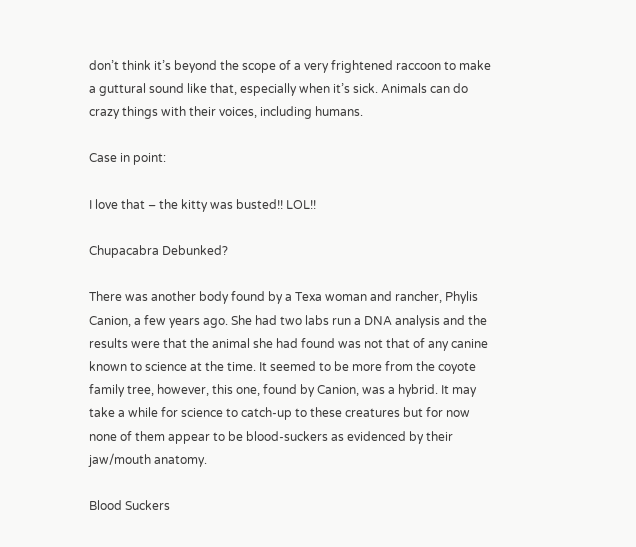don’t think it’s beyond the scope of a very frightened raccoon to make a guttural sound like that, especially when it’s sick. Animals can do crazy things with their voices, including humans.

Case in point:

I love that – the kitty was busted!! LOL!!

Chupacabra Debunked?

There was another body found by a Texa woman and rancher, Phylis Canion, a few years ago. She had two labs run a DNA analysis and the results were that the animal she had found was not that of any canine known to science at the time. It seemed to be more from the coyote family tree, however, this one, found by Canion, was a hybrid. It may take a while for science to catch-up to these creatures but for now none of them appear to be blood-suckers as evidenced by their jaw/mouth anatomy.

Blood Suckers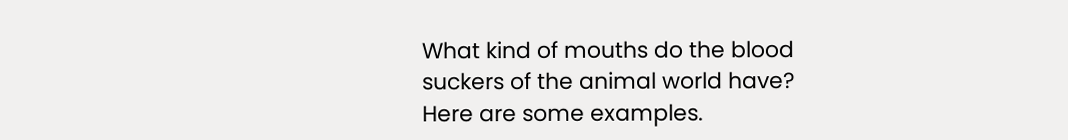What kind of mouths do the blood suckers of the animal world have? Here are some examples.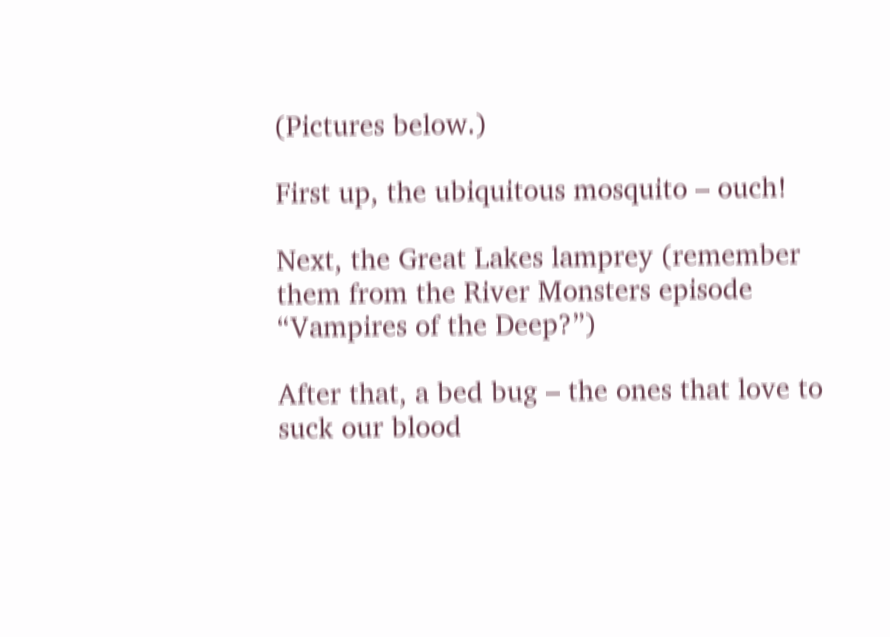(Pictures below.)

First up, the ubiquitous mosquito – ouch!

Next, the Great Lakes lamprey (remember them from the River Monsters episode “Vampires of the Deep?”)

After that, a bed bug – the ones that love to suck our blood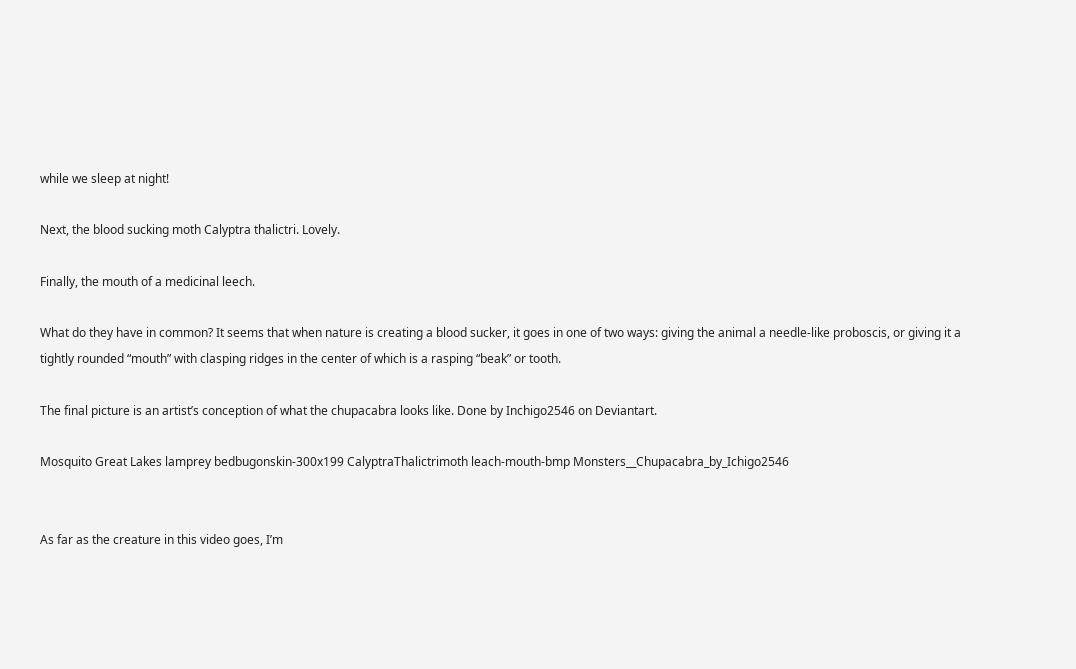while we sleep at night!

Next, the blood sucking moth Calyptra thalictri. Lovely.

Finally, the mouth of a medicinal leech.

What do they have in common? It seems that when nature is creating a blood sucker, it goes in one of two ways: giving the animal a needle-like proboscis, or giving it a tightly rounded “mouth” with clasping ridges in the center of which is a rasping “beak” or tooth.

The final picture is an artist’s conception of what the chupacabra looks like. Done by Inchigo2546 on Deviantart.

Mosquito Great Lakes lamprey bedbugonskin-300x199 CalyptraThalictrimoth leach-mouth-bmp Monsters__Chupacabra_by_Ichigo2546


As far as the creature in this video goes, I’m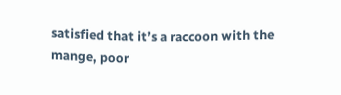satisfied that it’s a raccoon with the mange, poor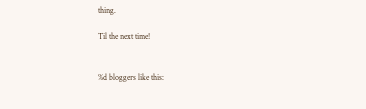thing.

Til the next time!


%d bloggers like this: